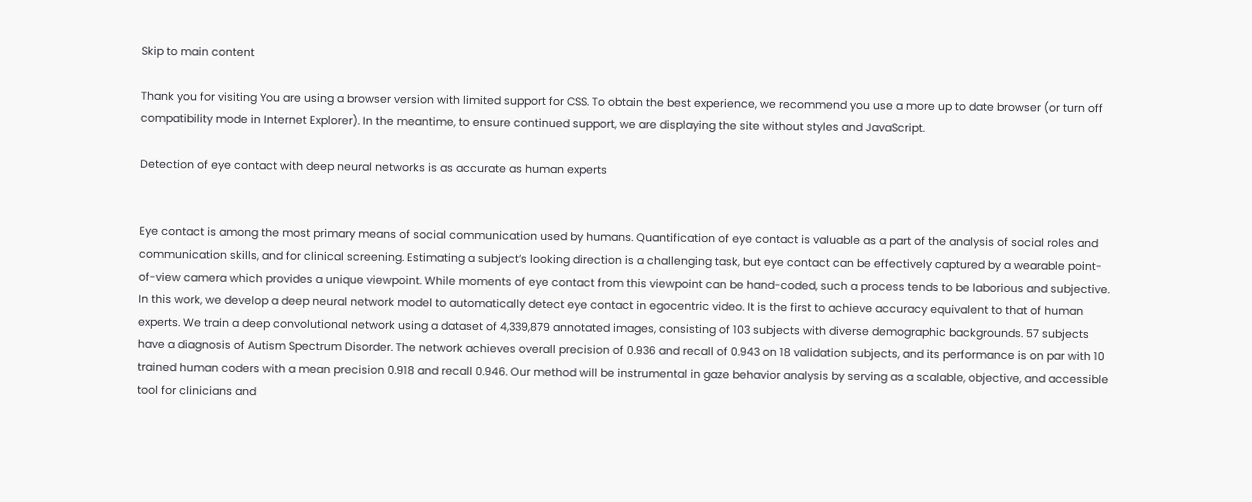Skip to main content

Thank you for visiting You are using a browser version with limited support for CSS. To obtain the best experience, we recommend you use a more up to date browser (or turn off compatibility mode in Internet Explorer). In the meantime, to ensure continued support, we are displaying the site without styles and JavaScript.

Detection of eye contact with deep neural networks is as accurate as human experts


Eye contact is among the most primary means of social communication used by humans. Quantification of eye contact is valuable as a part of the analysis of social roles and communication skills, and for clinical screening. Estimating a subject’s looking direction is a challenging task, but eye contact can be effectively captured by a wearable point-of-view camera which provides a unique viewpoint. While moments of eye contact from this viewpoint can be hand-coded, such a process tends to be laborious and subjective. In this work, we develop a deep neural network model to automatically detect eye contact in egocentric video. It is the first to achieve accuracy equivalent to that of human experts. We train a deep convolutional network using a dataset of 4,339,879 annotated images, consisting of 103 subjects with diverse demographic backgrounds. 57 subjects have a diagnosis of Autism Spectrum Disorder. The network achieves overall precision of 0.936 and recall of 0.943 on 18 validation subjects, and its performance is on par with 10 trained human coders with a mean precision 0.918 and recall 0.946. Our method will be instrumental in gaze behavior analysis by serving as a scalable, objective, and accessible tool for clinicians and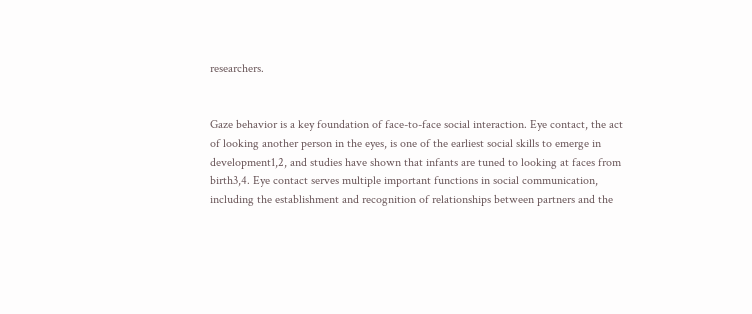researchers.


Gaze behavior is a key foundation of face-to-face social interaction. Eye contact, the act of looking another person in the eyes, is one of the earliest social skills to emerge in development1,2, and studies have shown that infants are tuned to looking at faces from birth3,4. Eye contact serves multiple important functions in social communication, including the establishment and recognition of relationships between partners and the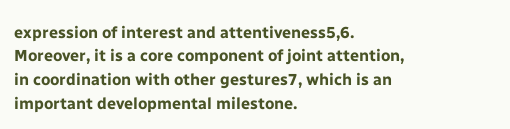expression of interest and attentiveness5,6. Moreover, it is a core component of joint attention, in coordination with other gestures7, which is an important developmental milestone.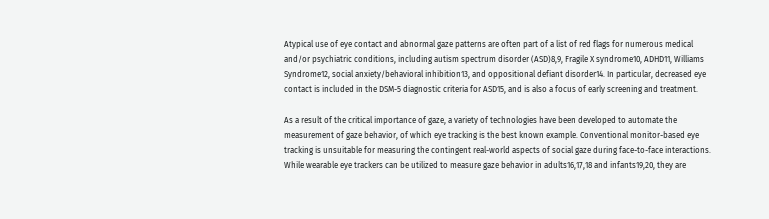Atypical use of eye contact and abnormal gaze patterns are often part of a list of red flags for numerous medical and/or psychiatric conditions, including autism spectrum disorder (ASD)8,9, Fragile X syndrome10, ADHD11, Williams Syndrome12, social anxiety/behavioral inhibition13, and oppositional defiant disorder14. In particular, decreased eye contact is included in the DSM-5 diagnostic criteria for ASD15, and is also a focus of early screening and treatment.

As a result of the critical importance of gaze, a variety of technologies have been developed to automate the measurement of gaze behavior, of which eye tracking is the best known example. Conventional monitor-based eye tracking is unsuitable for measuring the contingent real-world aspects of social gaze during face-to-face interactions. While wearable eye trackers can be utilized to measure gaze behavior in adults16,17,18 and infants19,20, they are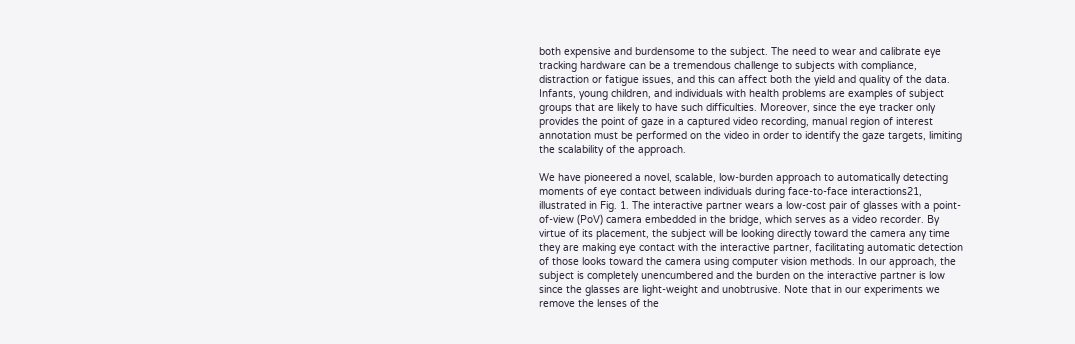both expensive and burdensome to the subject. The need to wear and calibrate eye tracking hardware can be a tremendous challenge to subjects with compliance, distraction or fatigue issues, and this can affect both the yield and quality of the data. Infants, young children, and individuals with health problems are examples of subject groups that are likely to have such difficulties. Moreover, since the eye tracker only provides the point of gaze in a captured video recording, manual region of interest annotation must be performed on the video in order to identify the gaze targets, limiting the scalability of the approach.

We have pioneered a novel, scalable, low-burden approach to automatically detecting moments of eye contact between individuals during face-to-face interactions21, illustrated in Fig. 1. The interactive partner wears a low-cost pair of glasses with a point-of-view (PoV) camera embedded in the bridge, which serves as a video recorder. By virtue of its placement, the subject will be looking directly toward the camera any time they are making eye contact with the interactive partner, facilitating automatic detection of those looks toward the camera using computer vision methods. In our approach, the subject is completely unencumbered and the burden on the interactive partner is low since the glasses are light-weight and unobtrusive. Note that in our experiments we remove the lenses of the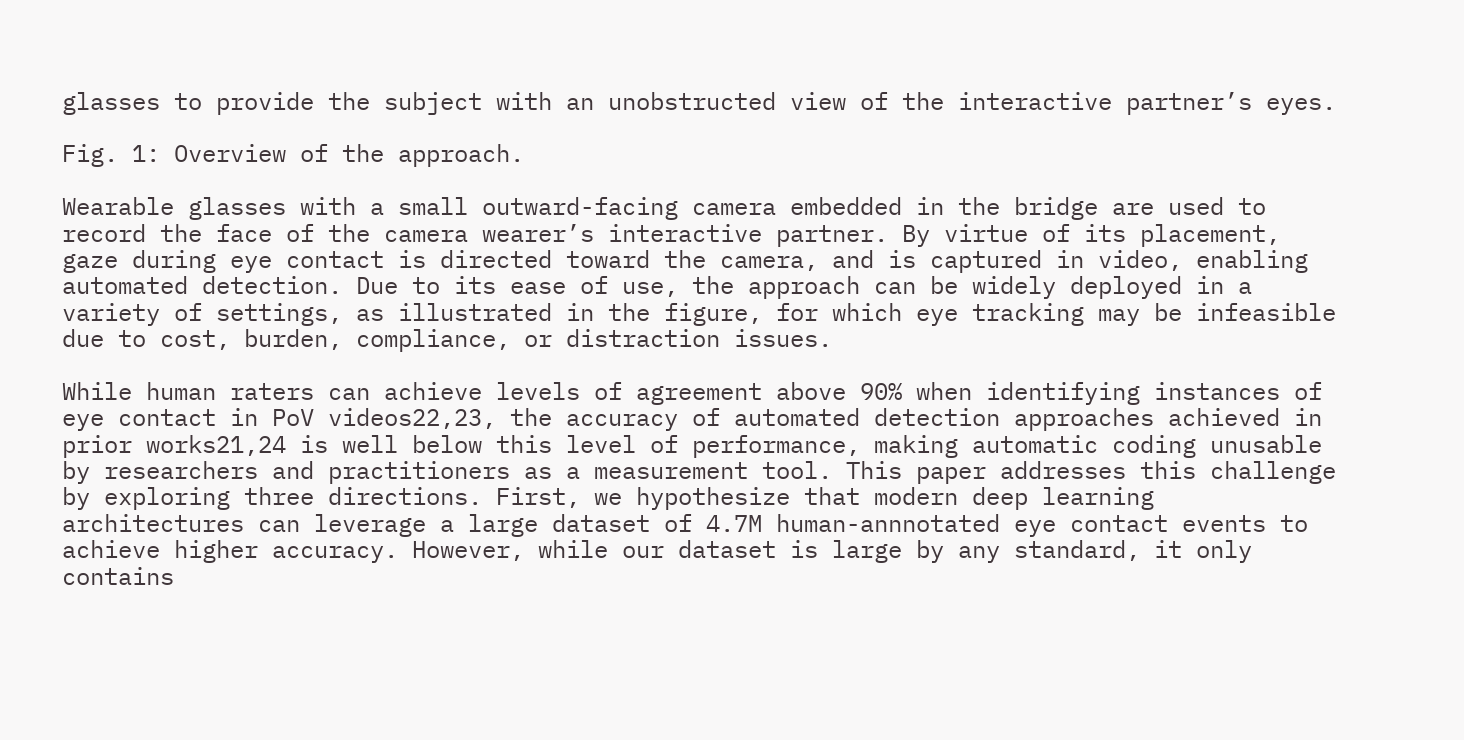glasses to provide the subject with an unobstructed view of the interactive partner’s eyes.

Fig. 1: Overview of the approach.

Wearable glasses with a small outward-facing camera embedded in the bridge are used to record the face of the camera wearer’s interactive partner. By virtue of its placement, gaze during eye contact is directed toward the camera, and is captured in video, enabling automated detection. Due to its ease of use, the approach can be widely deployed in a variety of settings, as illustrated in the figure, for which eye tracking may be infeasible due to cost, burden, compliance, or distraction issues.

While human raters can achieve levels of agreement above 90% when identifying instances of eye contact in PoV videos22,23, the accuracy of automated detection approaches achieved in prior works21,24 is well below this level of performance, making automatic coding unusable by researchers and practitioners as a measurement tool. This paper addresses this challenge by exploring three directions. First, we hypothesize that modern deep learning architectures can leverage a large dataset of 4.7M human-annnotated eye contact events to achieve higher accuracy. However, while our dataset is large by any standard, it only contains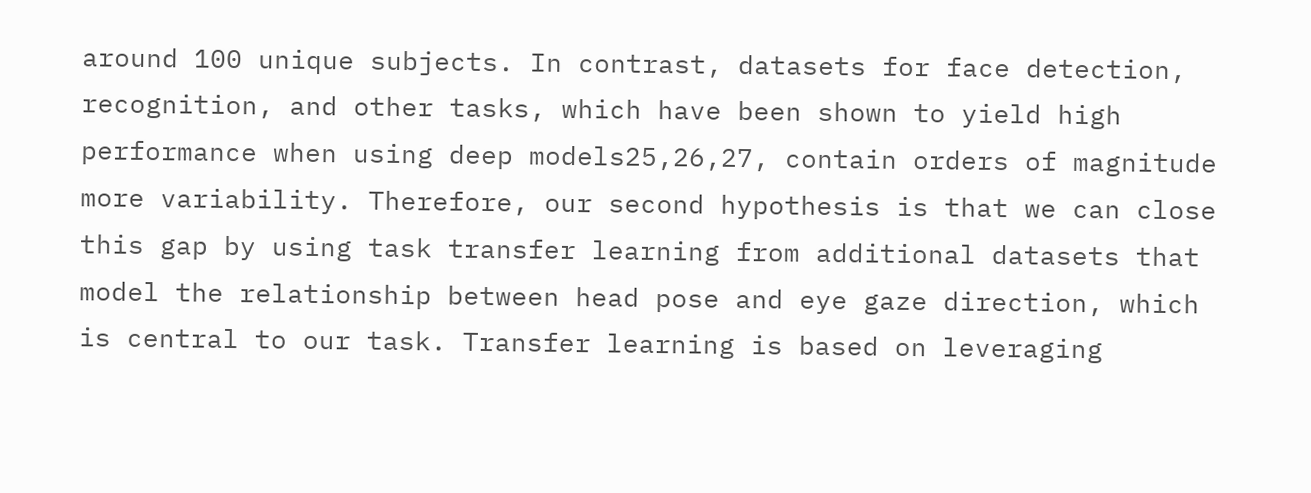around 100 unique subjects. In contrast, datasets for face detection, recognition, and other tasks, which have been shown to yield high performance when using deep models25,26,27, contain orders of magnitude more variability. Therefore, our second hypothesis is that we can close this gap by using task transfer learning from additional datasets that model the relationship between head pose and eye gaze direction, which is central to our task. Transfer learning is based on leveraging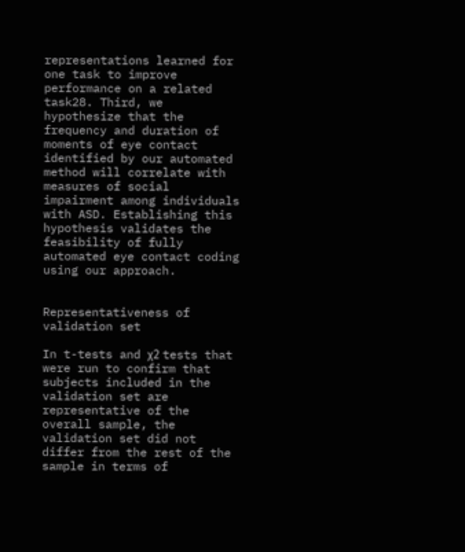representations learned for one task to improve performance on a related task28. Third, we hypothesize that the frequency and duration of moments of eye contact identified by our automated method will correlate with measures of social impairment among individuals with ASD. Establishing this hypothesis validates the feasibility of fully automated eye contact coding using our approach.


Representativeness of validation set

In t-tests and χ2 tests that were run to confirm that subjects included in the validation set are representative of the overall sample, the validation set did not differ from the rest of the sample in terms of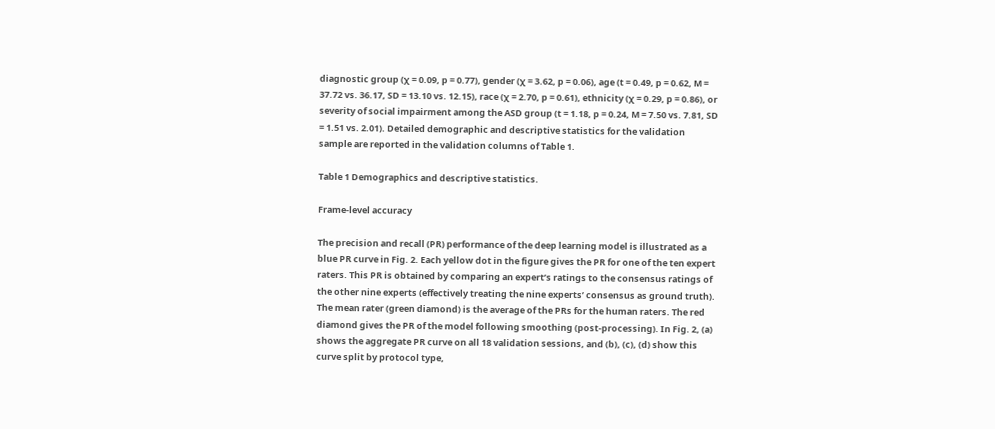diagnostic group (χ = 0.09, p = 0.77), gender (χ = 3.62, p = 0.06), age (t = 0.49, p = 0.62, M = 37.72 vs. 36.17, SD = 13.10 vs. 12.15), race (χ = 2.70, p = 0.61), ethnicity (χ = 0.29, p = 0.86), or severity of social impairment among the ASD group (t = 1.18, p = 0.24, M = 7.50 vs. 7.81, SD = 1.51 vs. 2.01). Detailed demographic and descriptive statistics for the validation sample are reported in the validation columns of Table 1.

Table 1 Demographics and descriptive statistics.

Frame-level accuracy

The precision and recall (PR) performance of the deep learning model is illustrated as a blue PR curve in Fig. 2. Each yellow dot in the figure gives the PR for one of the ten expert raters. This PR is obtained by comparing an expert’s ratings to the consensus ratings of the other nine experts (effectively treating the nine experts’ consensus as ground truth). The mean rater (green diamond) is the average of the PRs for the human raters. The red diamond gives the PR of the model following smoothing (post-processing). In Fig. 2, (a) shows the aggregate PR curve on all 18 validation sessions, and (b), (c), (d) show this curve split by protocol type,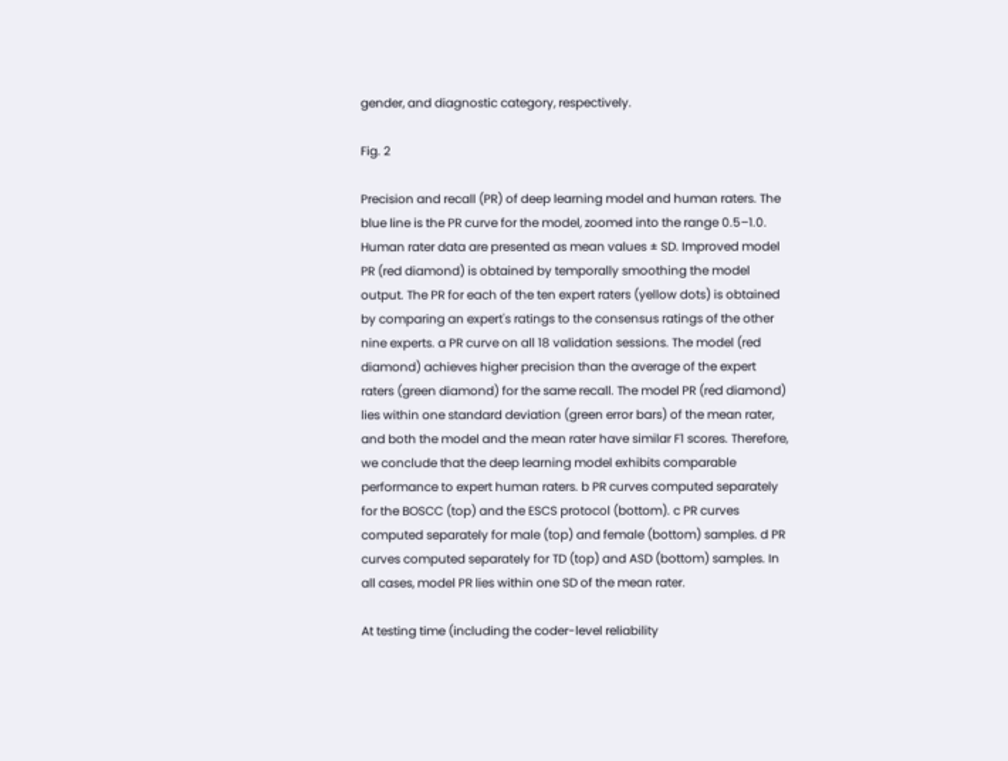gender, and diagnostic category, respectively.

Fig. 2

Precision and recall (PR) of deep learning model and human raters. The blue line is the PR curve for the model, zoomed into the range 0.5–1.0. Human rater data are presented as mean values ± SD. Improved model PR (red diamond) is obtained by temporally smoothing the model output. The PR for each of the ten expert raters (yellow dots) is obtained by comparing an expert's ratings to the consensus ratings of the other nine experts. a PR curve on all 18 validation sessions. The model (red diamond) achieves higher precision than the average of the expert raters (green diamond) for the same recall. The model PR (red diamond) lies within one standard deviation (green error bars) of the mean rater, and both the model and the mean rater have similar F1 scores. Therefore, we conclude that the deep learning model exhibits comparable performance to expert human raters. b PR curves computed separately for the BOSCC (top) and the ESCS protocol (bottom). c PR curves computed separately for male (top) and female (bottom) samples. d PR curves computed separately for TD (top) and ASD (bottom) samples. In all cases, model PR lies within one SD of the mean rater.

At testing time (including the coder-level reliability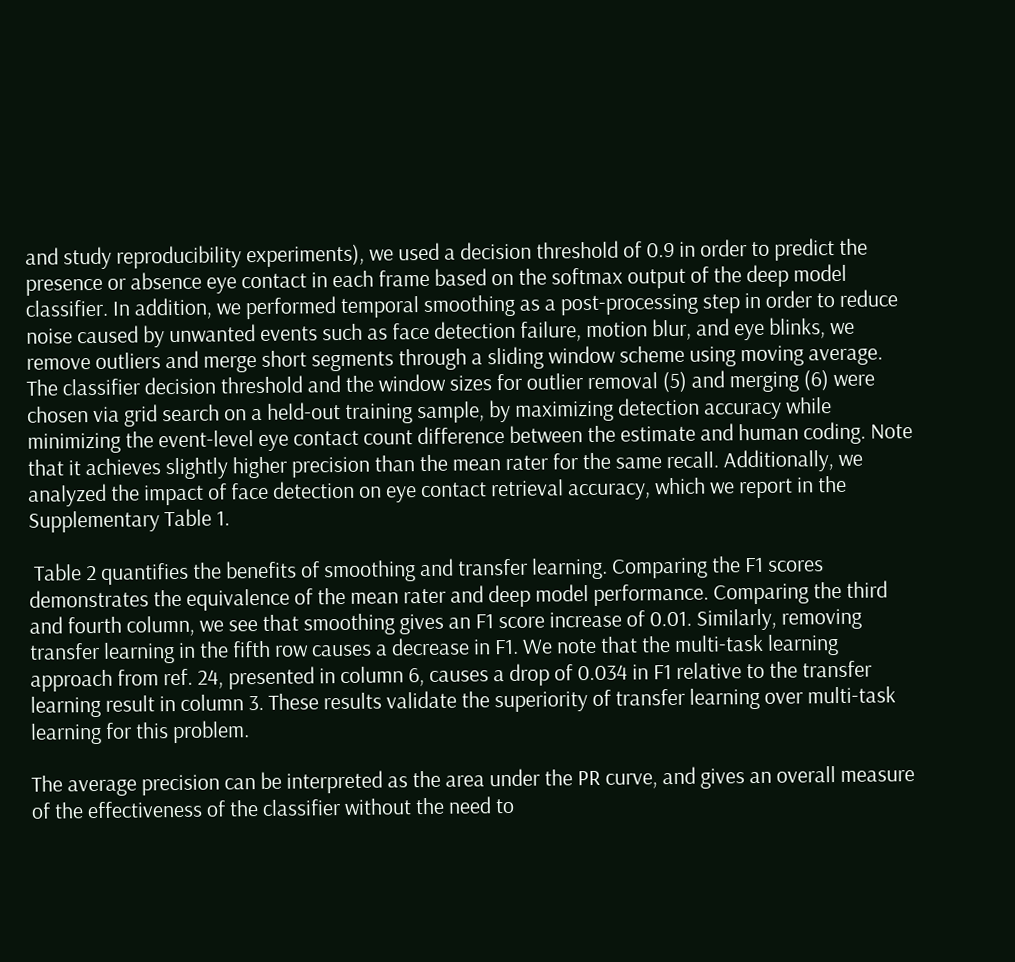and study reproducibility experiments), we used a decision threshold of 0.9 in order to predict the presence or absence eye contact in each frame based on the softmax output of the deep model classifier. In addition, we performed temporal smoothing as a post-processing step in order to reduce noise caused by unwanted events such as face detection failure, motion blur, and eye blinks, we remove outliers and merge short segments through a sliding window scheme using moving average. The classifier decision threshold and the window sizes for outlier removal (5) and merging (6) were chosen via grid search on a held-out training sample, by maximizing detection accuracy while minimizing the event-level eye contact count difference between the estimate and human coding. Note that it achieves slightly higher precision than the mean rater for the same recall. Additionally, we analyzed the impact of face detection on eye contact retrieval accuracy, which we report in the Supplementary Table 1.

 Table 2 quantifies the benefits of smoothing and transfer learning. Comparing the F1 scores demonstrates the equivalence of the mean rater and deep model performance. Comparing the third and fourth column, we see that smoothing gives an F1 score increase of 0.01. Similarly, removing transfer learning in the fifth row causes a decrease in F1. We note that the multi-task learning approach from ref. 24, presented in column 6, causes a drop of 0.034 in F1 relative to the transfer learning result in column 3. These results validate the superiority of transfer learning over multi-task learning for this problem.

The average precision can be interpreted as the area under the PR curve, and gives an overall measure of the effectiveness of the classifier without the need to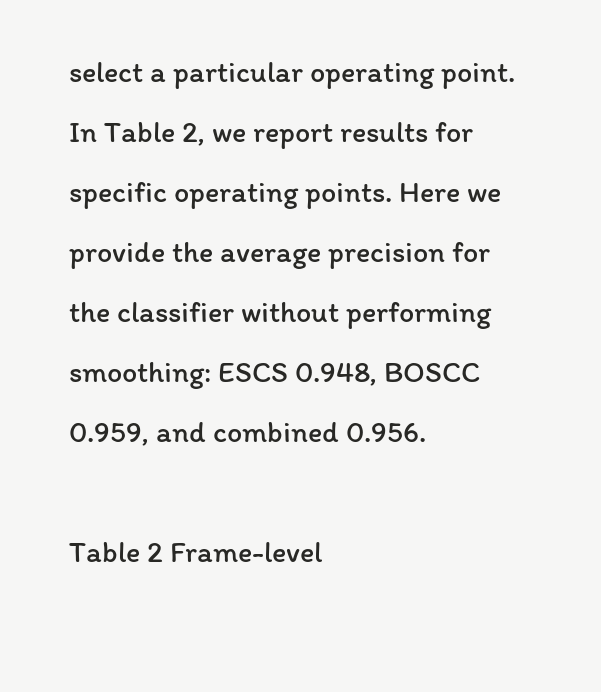select a particular operating point. In Table 2, we report results for specific operating points. Here we provide the average precision for the classifier without performing smoothing: ESCS 0.948, BOSCC 0.959, and combined 0.956.

Table 2 Frame-level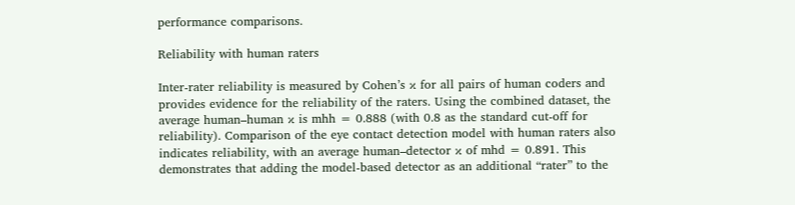performance comparisons.

Reliability with human raters

Inter-rater reliability is measured by Cohen’s κ for all pairs of human coders and provides evidence for the reliability of the raters. Using the combined dataset, the average human–human κ is mhh = 0.888 (with 0.8 as the standard cut-off for reliability). Comparison of the eye contact detection model with human raters also indicates reliability, with an average human–detector κ of mhd = 0.891. This demonstrates that adding the model-based detector as an additional “rater” to the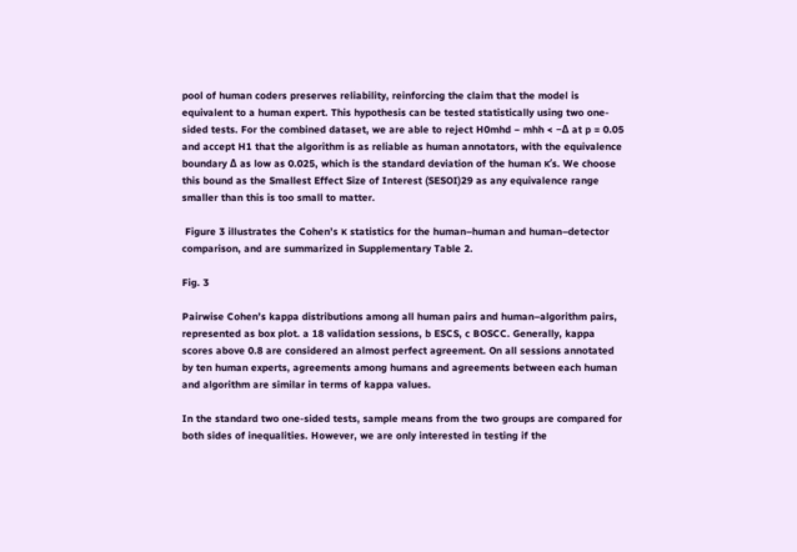pool of human coders preserves reliability, reinforcing the claim that the model is equivalent to a human expert. This hypothesis can be tested statistically using two one-sided tests. For the combined dataset, we are able to reject H0mhd − mhh < −Δ at p = 0.05 and accept H1 that the algorithm is as reliable as human annotators, with the equivalence boundary Δ as low as 0.025, which is the standard deviation of the human κ’s. We choose this bound as the Smallest Effect Size of Interest (SESOI)29 as any equivalence range smaller than this is too small to matter.

 Figure 3 illustrates the Cohen’s κ statistics for the human–human and human–detector comparison, and are summarized in Supplementary Table 2.

Fig. 3

Pairwise Cohen’s kappa distributions among all human pairs and human–algorithm pairs, represented as box plot. a 18 validation sessions, b ESCS, c BOSCC. Generally, kappa scores above 0.8 are considered an almost perfect agreement. On all sessions annotated by ten human experts, agreements among humans and agreements between each human and algorithm are similar in terms of kappa values.

In the standard two one-sided tests, sample means from the two groups are compared for both sides of inequalities. However, we are only interested in testing if the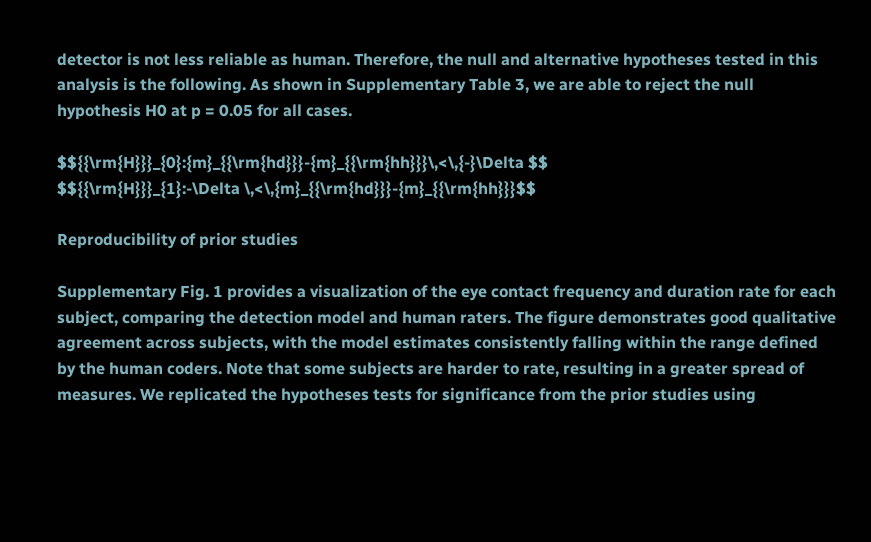detector is not less reliable as human. Therefore, the null and alternative hypotheses tested in this analysis is the following. As shown in Supplementary Table 3, we are able to reject the null hypothesis H0 at p = 0.05 for all cases.

$${{\rm{H}}}_{0}:{m}_{{\rm{hd}}}-{m}_{{\rm{hh}}}\,<\,{-}\Delta $$
$${{\rm{H}}}_{1}:-\Delta \,<\,{m}_{{\rm{hd}}}-{m}_{{\rm{hh}}}$$

Reproducibility of prior studies

Supplementary Fig. 1 provides a visualization of the eye contact frequency and duration rate for each subject, comparing the detection model and human raters. The figure demonstrates good qualitative agreement across subjects, with the model estimates consistently falling within the range defined by the human coders. Note that some subjects are harder to rate, resulting in a greater spread of measures. We replicated the hypotheses tests for significance from the prior studies using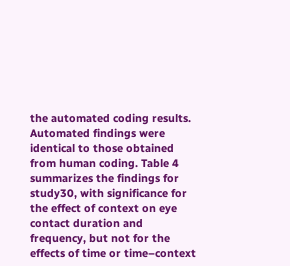the automated coding results. Automated findings were identical to those obtained from human coding. Table 4 summarizes the findings for study30, with significance for the effect of context on eye contact duration and frequency, but not for the effects of time or time–context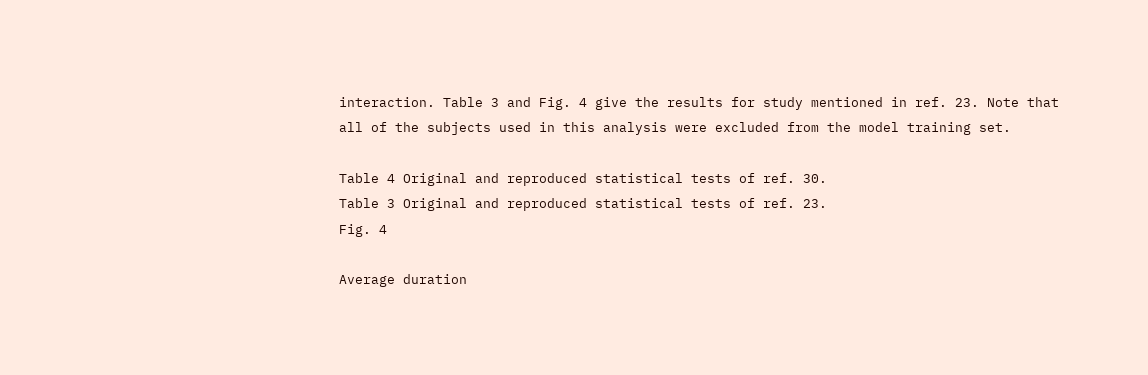interaction. Table 3 and Fig. 4 give the results for study mentioned in ref. 23. Note that all of the subjects used in this analysis were excluded from the model training set.

Table 4 Original and reproduced statistical tests of ref. 30.
Table 3 Original and reproduced statistical tests of ref. 23.
Fig. 4

Average duration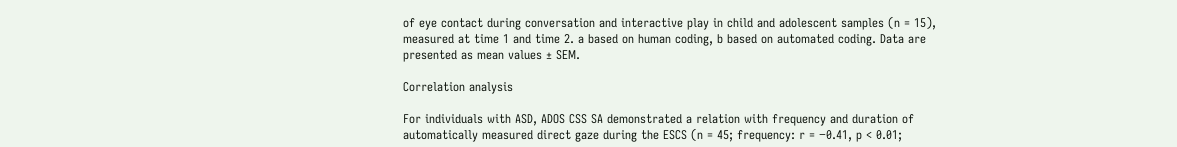of eye contact during conversation and interactive play in child and adolescent samples (n = 15), measured at time 1 and time 2. a based on human coding, b based on automated coding. Data are presented as mean values ± SEM.

Correlation analysis

For individuals with ASD, ADOS CSS SA demonstrated a relation with frequency and duration of automatically measured direct gaze during the ESCS (n = 45; frequency: r = −0.41, p < 0.01;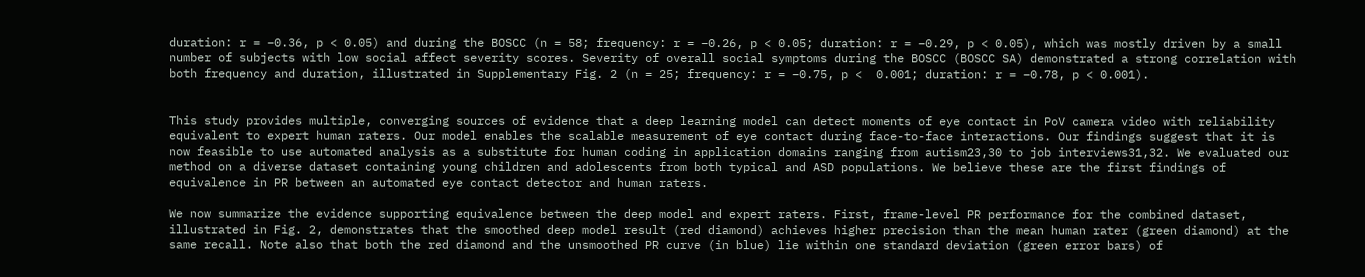duration: r = −0.36, p < 0.05) and during the BOSCC (n = 58; frequency: r = −0.26, p < 0.05; duration: r = −0.29, p < 0.05), which was mostly driven by a small number of subjects with low social affect severity scores. Severity of overall social symptoms during the BOSCC (BOSCC SA) demonstrated a strong correlation with both frequency and duration, illustrated in Supplementary Fig. 2 (n = 25; frequency: r = −0.75, p <  0.001; duration: r = −0.78, p < 0.001).


This study provides multiple, converging sources of evidence that a deep learning model can detect moments of eye contact in PoV camera video with reliability equivalent to expert human raters. Our model enables the scalable measurement of eye contact during face-to-face interactions. Our findings suggest that it is now feasible to use automated analysis as a substitute for human coding in application domains ranging from autism23,30 to job interviews31,32. We evaluated our method on a diverse dataset containing young children and adolescents from both typical and ASD populations. We believe these are the first findings of equivalence in PR between an automated eye contact detector and human raters.

We now summarize the evidence supporting equivalence between the deep model and expert raters. First, frame-level PR performance for the combined dataset, illustrated in Fig. 2, demonstrates that the smoothed deep model result (red diamond) achieves higher precision than the mean human rater (green diamond) at the same recall. Note also that both the red diamond and the unsmoothed PR curve (in blue) lie within one standard deviation (green error bars) of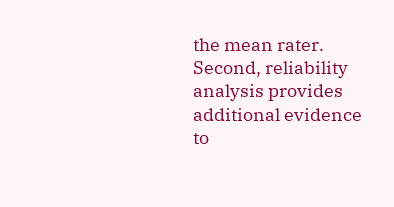the mean rater. Second, reliability analysis provides additional evidence to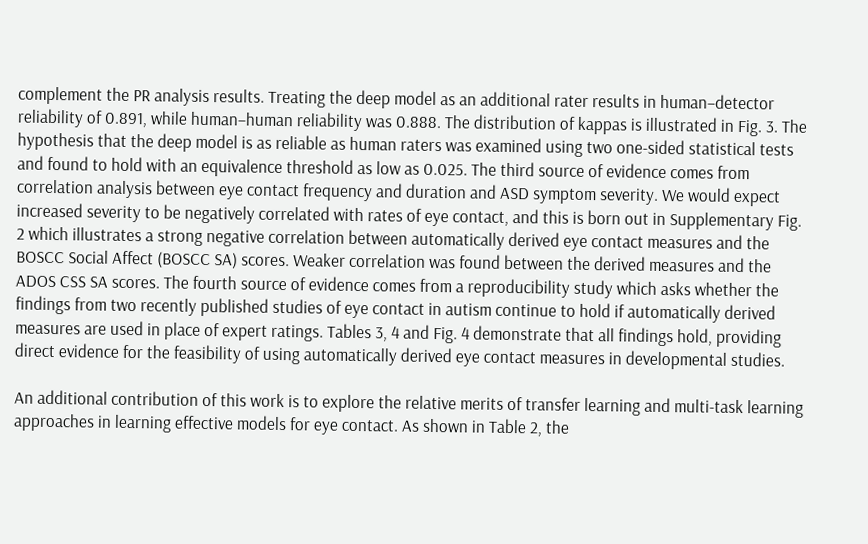complement the PR analysis results. Treating the deep model as an additional rater results in human–detector reliability of 0.891, while human–human reliability was 0.888. The distribution of kappas is illustrated in Fig. 3. The hypothesis that the deep model is as reliable as human raters was examined using two one-sided statistical tests and found to hold with an equivalence threshold as low as 0.025. The third source of evidence comes from correlation analysis between eye contact frequency and duration and ASD symptom severity. We would expect increased severity to be negatively correlated with rates of eye contact, and this is born out in Supplementary Fig. 2 which illustrates a strong negative correlation between automatically derived eye contact measures and the BOSCC Social Affect (BOSCC SA) scores. Weaker correlation was found between the derived measures and the ADOS CSS SA scores. The fourth source of evidence comes from a reproducibility study which asks whether the findings from two recently published studies of eye contact in autism continue to hold if automatically derived measures are used in place of expert ratings. Tables 3, 4 and Fig. 4 demonstrate that all findings hold, providing direct evidence for the feasibility of using automatically derived eye contact measures in developmental studies.

An additional contribution of this work is to explore the relative merits of transfer learning and multi-task learning approaches in learning effective models for eye contact. As shown in Table 2, the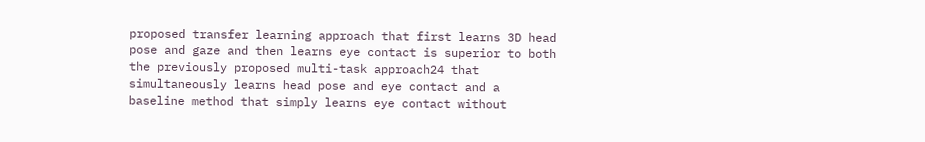proposed transfer learning approach that first learns 3D head pose and gaze and then learns eye contact is superior to both the previously proposed multi-task approach24 that simultaneously learns head pose and eye contact and a baseline method that simply learns eye contact without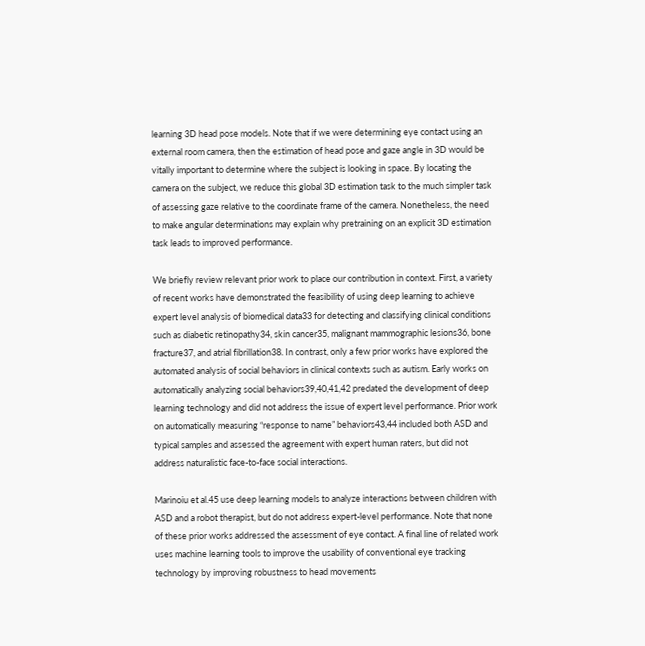learning 3D head pose models. Note that if we were determining eye contact using an external room camera, then the estimation of head pose and gaze angle in 3D would be vitally important to determine where the subject is looking in space. By locating the camera on the subject, we reduce this global 3D estimation task to the much simpler task of assessing gaze relative to the coordinate frame of the camera. Nonetheless, the need to make angular determinations may explain why pretraining on an explicit 3D estimation task leads to improved performance.

We briefly review relevant prior work to place our contribution in context. First, a variety of recent works have demonstrated the feasibility of using deep learning to achieve expert level analysis of biomedical data33 for detecting and classifying clinical conditions such as diabetic retinopathy34, skin cancer35, malignant mammographic lesions36, bone fracture37, and atrial fibrillation38. In contrast, only a few prior works have explored the automated analysis of social behaviors in clinical contexts such as autism. Early works on automatically analyzing social behaviors39,40,41,42 predated the development of deep learning technology and did not address the issue of expert level performance. Prior work on automatically measuring “response to name” behaviors43,44 included both ASD and typical samples and assessed the agreement with expert human raters, but did not address naturalistic face-to-face social interactions.

Marinoiu et al.45 use deep learning models to analyze interactions between children with ASD and a robot therapist, but do not address expert-level performance. Note that none of these prior works addressed the assessment of eye contact. A final line of related work uses machine learning tools to improve the usability of conventional eye tracking technology by improving robustness to head movements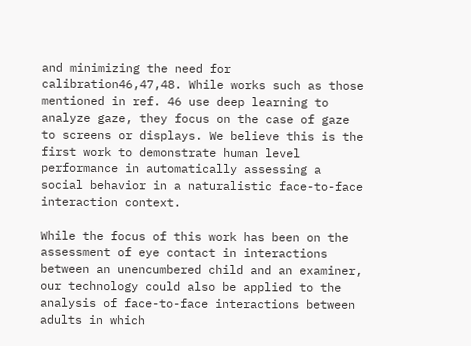and minimizing the need for calibration46,47,48. While works such as those mentioned in ref. 46 use deep learning to analyze gaze, they focus on the case of gaze to screens or displays. We believe this is the first work to demonstrate human level performance in automatically assessing a social behavior in a naturalistic face-to-face interaction context.

While the focus of this work has been on the assessment of eye contact in interactions between an unencumbered child and an examiner, our technology could also be applied to the analysis of face-to-face interactions between adults in which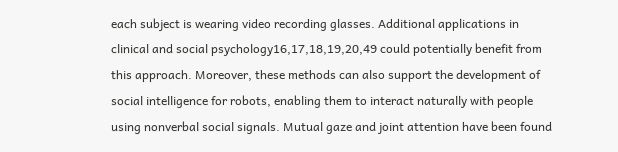each subject is wearing video recording glasses. Additional applications in clinical and social psychology16,17,18,19,20,49 could potentially benefit from this approach. Moreover, these methods can also support the development of social intelligence for robots, enabling them to interact naturally with people using nonverbal social signals. Mutual gaze and joint attention have been found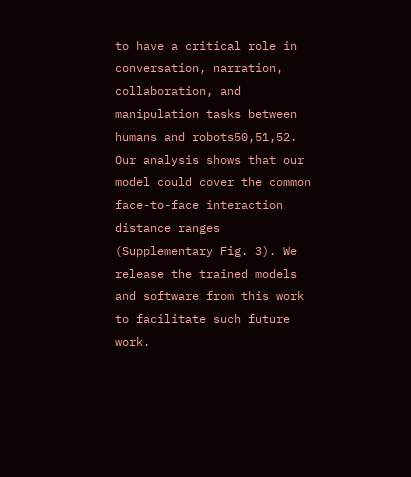to have a critical role in conversation, narration, collaboration, and manipulation tasks between humans and robots50,51,52. Our analysis shows that our model could cover the common face-to-face interaction distance ranges (Supplementary Fig. 3). We release the trained models and software from this work to facilitate such future work.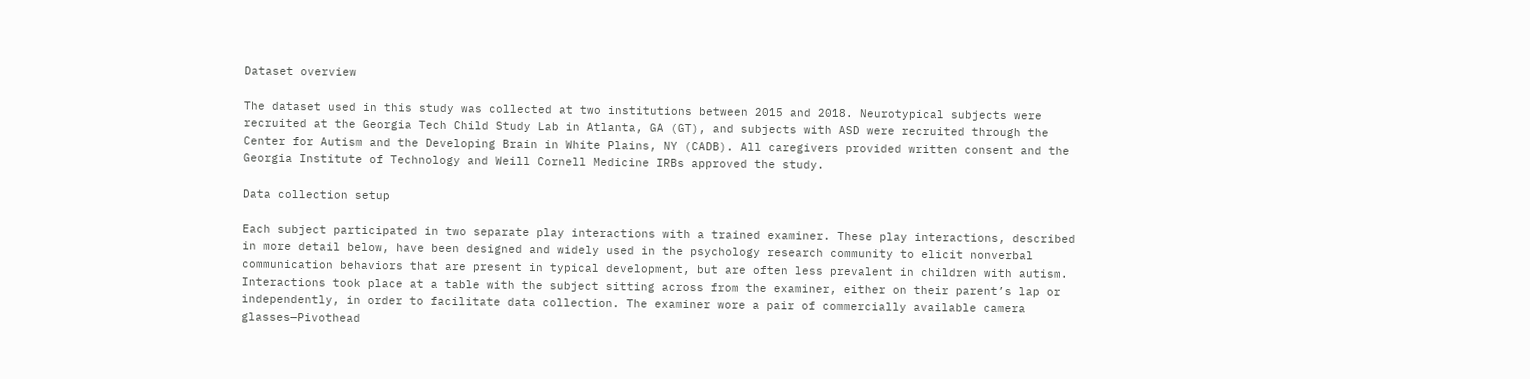Dataset overview

The dataset used in this study was collected at two institutions between 2015 and 2018. Neurotypical subjects were recruited at the Georgia Tech Child Study Lab in Atlanta, GA (GT), and subjects with ASD were recruited through the Center for Autism and the Developing Brain in White Plains, NY (CADB). All caregivers provided written consent and the Georgia Institute of Technology and Weill Cornell Medicine IRBs approved the study.

Data collection setup

Each subject participated in two separate play interactions with a trained examiner. These play interactions, described in more detail below, have been designed and widely used in the psychology research community to elicit nonverbal communication behaviors that are present in typical development, but are often less prevalent in children with autism. Interactions took place at a table with the subject sitting across from the examiner, either on their parent’s lap or independently, in order to facilitate data collection. The examiner wore a pair of commercially available camera glasses—Pivothead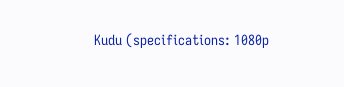Kudu (specifications: 1080p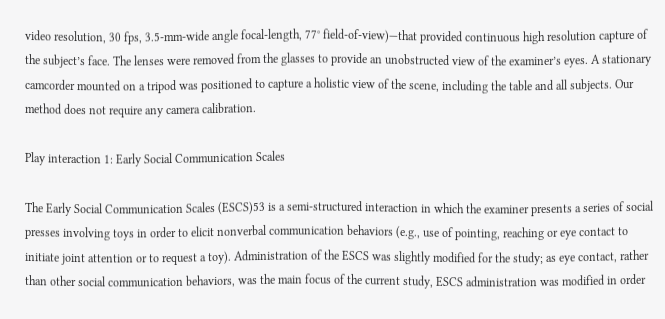video resolution, 30 fps, 3.5-mm-wide angle focal-length, 77° field-of-view)—that provided continuous high resolution capture of the subject’s face. The lenses were removed from the glasses to provide an unobstructed view of the examiner’s eyes. A stationary camcorder mounted on a tripod was positioned to capture a holistic view of the scene, including the table and all subjects. Our method does not require any camera calibration.

Play interaction 1: Early Social Communication Scales

The Early Social Communication Scales (ESCS)53 is a semi-structured interaction in which the examiner presents a series of social presses involving toys in order to elicit nonverbal communication behaviors (e.g., use of pointing, reaching or eye contact to initiate joint attention or to request a toy). Administration of the ESCS was slightly modified for the study; as eye contact, rather than other social communication behaviors, was the main focus of the current study, ESCS administration was modified in order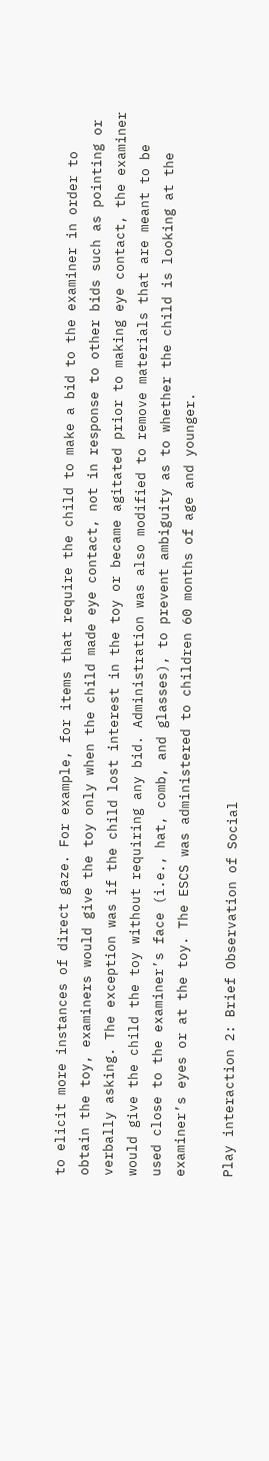to elicit more instances of direct gaze. For example, for items that require the child to make a bid to the examiner in order to obtain the toy, examiners would give the toy only when the child made eye contact, not in response to other bids such as pointing or verbally asking. The exception was if the child lost interest in the toy or became agitated prior to making eye contact, the examiner would give the child the toy without requiring any bid. Administration was also modified to remove materials that are meant to be used close to the examiner’s face (i.e., hat, comb, and glasses), to prevent ambiguity as to whether the child is looking at the examiner’s eyes or at the toy. The ESCS was administered to children 60 months of age and younger.

Play interaction 2: Brief Observation of Social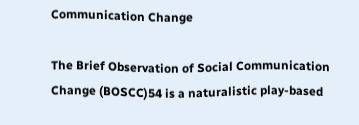Communication Change

The Brief Observation of Social Communication Change (BOSCC)54 is a naturalistic play-based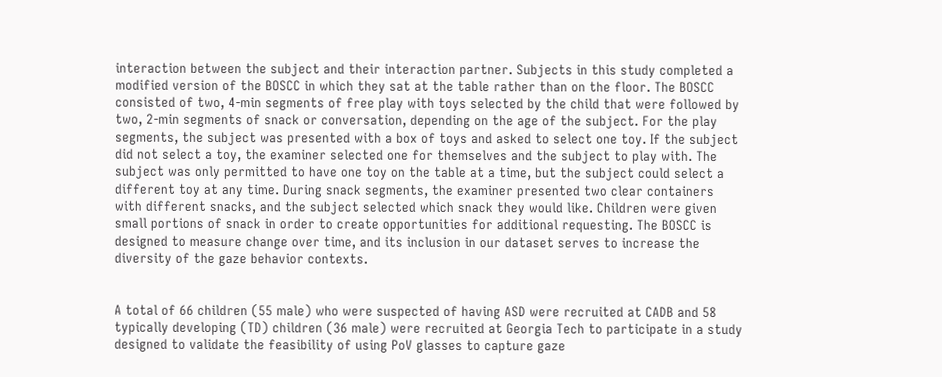interaction between the subject and their interaction partner. Subjects in this study completed a modified version of the BOSCC in which they sat at the table rather than on the floor. The BOSCC consisted of two, 4-min segments of free play with toys selected by the child that were followed by two, 2-min segments of snack or conversation, depending on the age of the subject. For the play segments, the subject was presented with a box of toys and asked to select one toy. If the subject did not select a toy, the examiner selected one for themselves and the subject to play with. The subject was only permitted to have one toy on the table at a time, but the subject could select a different toy at any time. During snack segments, the examiner presented two clear containers with different snacks, and the subject selected which snack they would like. Children were given small portions of snack in order to create opportunities for additional requesting. The BOSCC is designed to measure change over time, and its inclusion in our dataset serves to increase the diversity of the gaze behavior contexts.


A total of 66 children (55 male) who were suspected of having ASD were recruited at CADB and 58 typically developing (TD) children (36 male) were recruited at Georgia Tech to participate in a study designed to validate the feasibility of using PoV glasses to capture gaze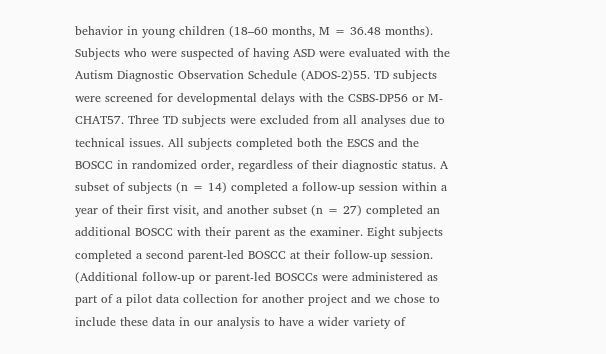behavior in young children (18–60 months, M = 36.48 months). Subjects who were suspected of having ASD were evaluated with the Autism Diagnostic Observation Schedule (ADOS-2)55. TD subjects were screened for developmental delays with the CSBS-DP56 or M-CHAT57. Three TD subjects were excluded from all analyses due to technical issues. All subjects completed both the ESCS and the BOSCC in randomized order, regardless of their diagnostic status. A subset of subjects (n = 14) completed a follow-up session within a year of their first visit, and another subset (n = 27) completed an additional BOSCC with their parent as the examiner. Eight subjects completed a second parent-led BOSCC at their follow-up session. (Additional follow-up or parent-led BOSCCs were administered as part of a pilot data collection for another project and we chose to include these data in our analysis to have a wider variety of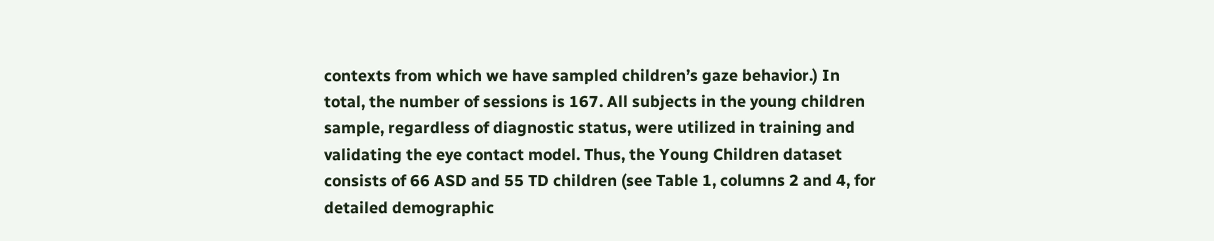contexts from which we have sampled children’s gaze behavior.) In total, the number of sessions is 167. All subjects in the young children sample, regardless of diagnostic status, were utilized in training and validating the eye contact model. Thus, the Young Children dataset consists of 66 ASD and 55 TD children (see Table 1, columns 2 and 4, for detailed demographic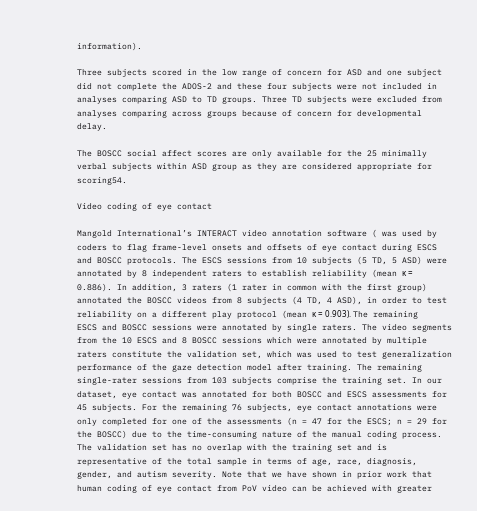information).

Three subjects scored in the low range of concern for ASD and one subject did not complete the ADOS-2 and these four subjects were not included in analyses comparing ASD to TD groups. Three TD subjects were excluded from analyses comparing across groups because of concern for developmental delay.

The BOSCC social affect scores are only available for the 25 minimally verbal subjects within ASD group as they are considered appropriate for scoring54.

Video coding of eye contact

Mangold International’s INTERACT video annotation software ( was used by coders to flag frame-level onsets and offsets of eye contact during ESCS and BOSCC protocols. The ESCS sessions from 10 subjects (5 TD, 5 ASD) were annotated by 8 independent raters to establish reliability (mean κ = 0.886). In addition, 3 raters (1 rater in common with the first group) annotated the BOSCC videos from 8 subjects (4 TD, 4 ASD), in order to test reliability on a different play protocol (mean κ = 0.903). The remaining ESCS and BOSCC sessions were annotated by single raters. The video segments from the 10 ESCS and 8 BOSCC sessions which were annotated by multiple raters constitute the validation set, which was used to test generalization performance of the gaze detection model after training. The remaining single-rater sessions from 103 subjects comprise the training set. In our dataset, eye contact was annotated for both BOSCC and ESCS assessments for 45 subjects. For the remaining 76 subjects, eye contact annotations were only completed for one of the assessments (n = 47 for the ESCS; n = 29 for the BOSCC) due to the time-consuming nature of the manual coding process. The validation set has no overlap with the training set and is representative of the total sample in terms of age, race, diagnosis, gender, and autism severity. Note that we have shown in prior work that human coding of eye contact from PoV video can be achieved with greater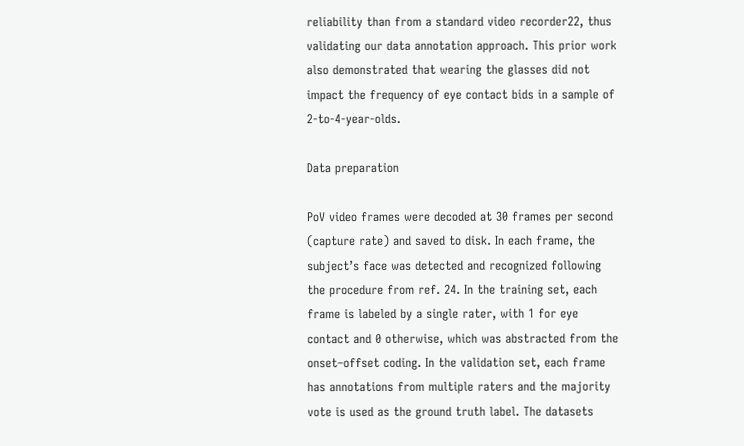reliability than from a standard video recorder22, thus validating our data annotation approach. This prior work also demonstrated that wearing the glasses did not impact the frequency of eye contact bids in a sample of 2-to-4-year-olds.

Data preparation

PoV video frames were decoded at 30 frames per second (capture rate) and saved to disk. In each frame, the subject’s face was detected and recognized following the procedure from ref. 24. In the training set, each frame is labeled by a single rater, with 1 for eye contact and 0 otherwise, which was abstracted from the onset–offset coding. In the validation set, each frame has annotations from multiple raters and the majority vote is used as the ground truth label. The datasets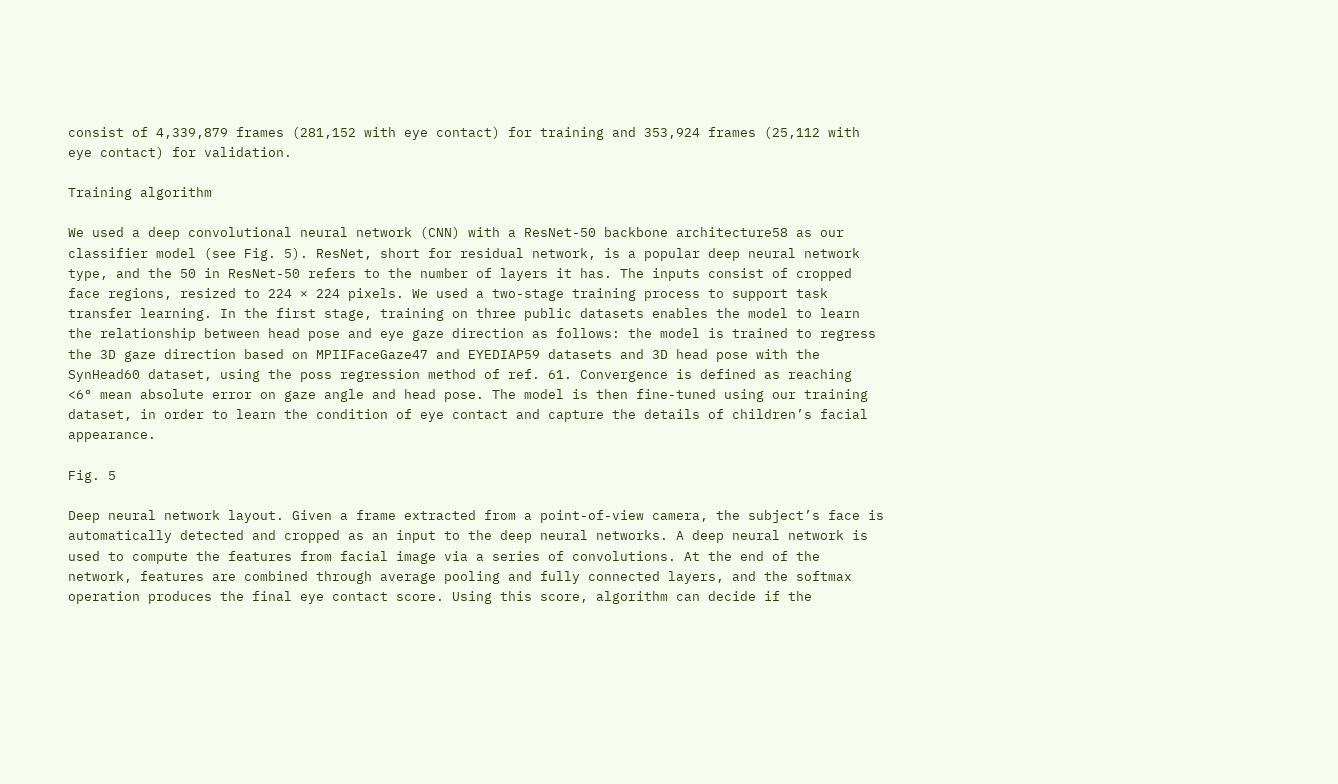consist of 4,339,879 frames (281,152 with eye contact) for training and 353,924 frames (25,112 with eye contact) for validation.

Training algorithm

We used a deep convolutional neural network (CNN) with a ResNet-50 backbone architecture58 as our classifier model (see Fig. 5). ResNet, short for residual network, is a popular deep neural network type, and the 50 in ResNet-50 refers to the number of layers it has. The inputs consist of cropped face regions, resized to 224 × 224 pixels. We used a two-stage training process to support task transfer learning. In the first stage, training on three public datasets enables the model to learn the relationship between head pose and eye gaze direction as follows: the model is trained to regress the 3D gaze direction based on MPIIFaceGaze47 and EYEDIAP59 datasets and 3D head pose with the SynHead60 dataset, using the poss regression method of ref. 61. Convergence is defined as reaching  <6° mean absolute error on gaze angle and head pose. The model is then fine-tuned using our training dataset, in order to learn the condition of eye contact and capture the details of children’s facial appearance.

Fig. 5

Deep neural network layout. Given a frame extracted from a point-of-view camera, the subject’s face is automatically detected and cropped as an input to the deep neural networks. A deep neural network is used to compute the features from facial image via a series of convolutions. At the end of the network, features are combined through average pooling and fully connected layers, and the softmax operation produces the final eye contact score. Using this score, algorithm can decide if the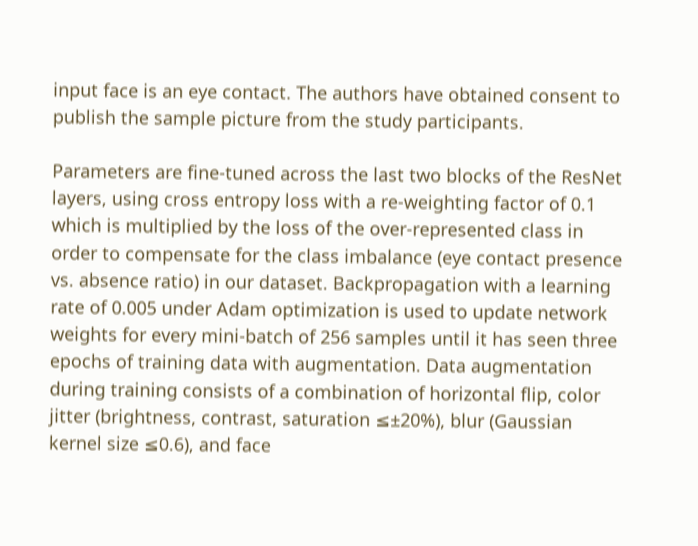input face is an eye contact. The authors have obtained consent to publish the sample picture from the study participants.

Parameters are fine-tuned across the last two blocks of the ResNet layers, using cross entropy loss with a re-weighting factor of 0.1 which is multiplied by the loss of the over-represented class in order to compensate for the class imbalance (eye contact presence vs. absence ratio) in our dataset. Backpropagation with a learning rate of 0.005 under Adam optimization is used to update network weights for every mini-batch of 256 samples until it has seen three epochs of training data with augmentation. Data augmentation during training consists of a combination of horizontal flip, color jitter (brightness, contrast, saturation ≤±20%), blur (Gaussian kernel size ≤0.6), and face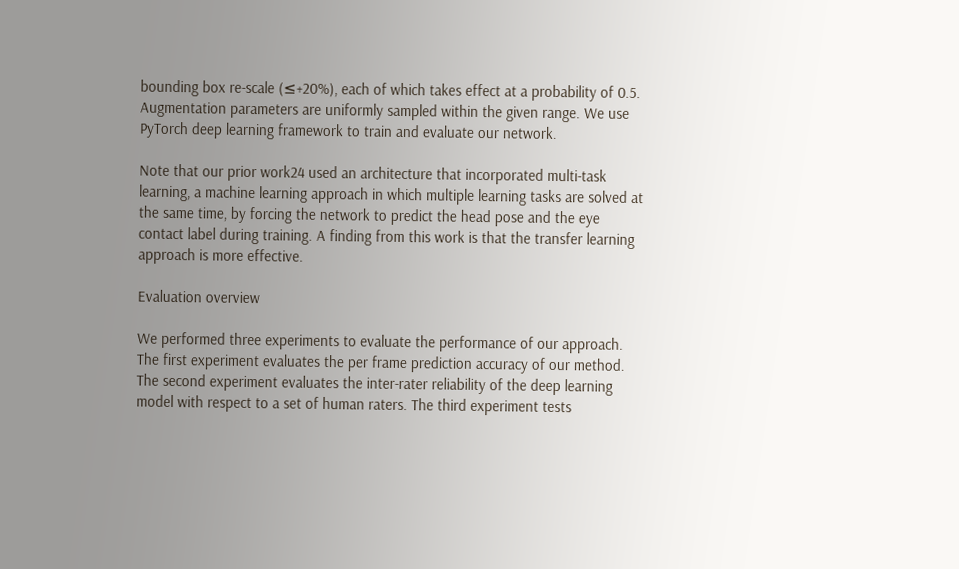bounding box re-scale (≤+20%), each of which takes effect at a probability of 0.5. Augmentation parameters are uniformly sampled within the given range. We use PyTorch deep learning framework to train and evaluate our network.

Note that our prior work24 used an architecture that incorporated multi-task learning, a machine learning approach in which multiple learning tasks are solved at the same time, by forcing the network to predict the head pose and the eye contact label during training. A finding from this work is that the transfer learning approach is more effective.

Evaluation overview

We performed three experiments to evaluate the performance of our approach. The first experiment evaluates the per frame prediction accuracy of our method. The second experiment evaluates the inter-rater reliability of the deep learning model with respect to a set of human raters. The third experiment tests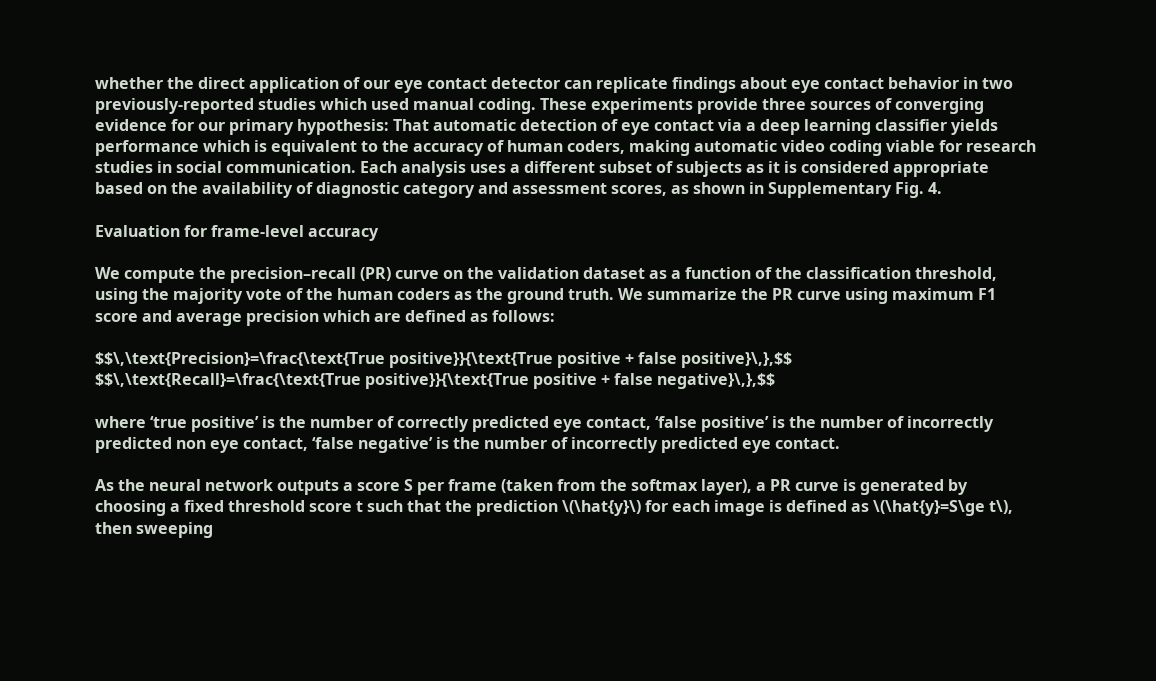whether the direct application of our eye contact detector can replicate findings about eye contact behavior in two previously-reported studies which used manual coding. These experiments provide three sources of converging evidence for our primary hypothesis: That automatic detection of eye contact via a deep learning classifier yields performance which is equivalent to the accuracy of human coders, making automatic video coding viable for research studies in social communication. Each analysis uses a different subset of subjects as it is considered appropriate based on the availability of diagnostic category and assessment scores, as shown in Supplementary Fig. 4.

Evaluation for frame-level accuracy

We compute the precision–recall (PR) curve on the validation dataset as a function of the classification threshold, using the majority vote of the human coders as the ground truth. We summarize the PR curve using maximum F1 score and average precision which are defined as follows:

$$\,\text{Precision}=\frac{\text{True positive}}{\text{True positive + false positive}\,},$$
$$\,\text{Recall}=\frac{\text{True positive}}{\text{True positive + false negative}\,},$$

where ‘true positive’ is the number of correctly predicted eye contact, ‘false positive’ is the number of incorrectly predicted non eye contact, ‘false negative’ is the number of incorrectly predicted eye contact.

As the neural network outputs a score S per frame (taken from the softmax layer), a PR curve is generated by choosing a fixed threshold score t such that the prediction \(\hat{y}\) for each image is defined as \(\hat{y}=S\ge t\), then sweeping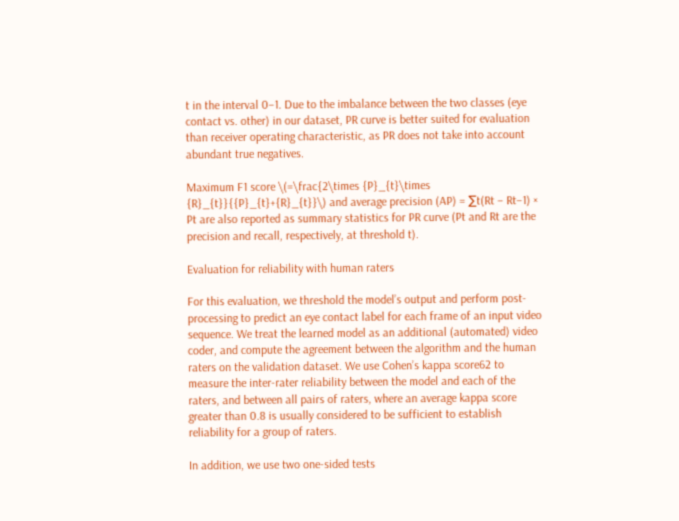t in the interval 0–1. Due to the imbalance between the two classes (eye contact vs. other) in our dataset, PR curve is better suited for evaluation than receiver operating characteristic, as PR does not take into account abundant true negatives.

Maximum F1 score \(=\frac{2\times {P}_{t}\times {R}_{t}}{{P}_{t}+{R}_{t}}\) and average precision (AP) = ∑t(Rt − Rt−1) × Pt are also reported as summary statistics for PR curve (Pt and Rt are the precision and recall, respectively, at threshold t).

Evaluation for reliability with human raters

For this evaluation, we threshold the model’s output and perform post-processing to predict an eye contact label for each frame of an input video sequence. We treat the learned model as an additional (automated) video coder, and compute the agreement between the algorithm and the human raters on the validation dataset. We use Cohen’s kappa score62 to measure the inter-rater reliability between the model and each of the raters, and between all pairs of raters, where an average kappa score greater than 0.8 is usually considered to be sufficient to establish reliability for a group of raters.

In addition, we use two one-sided tests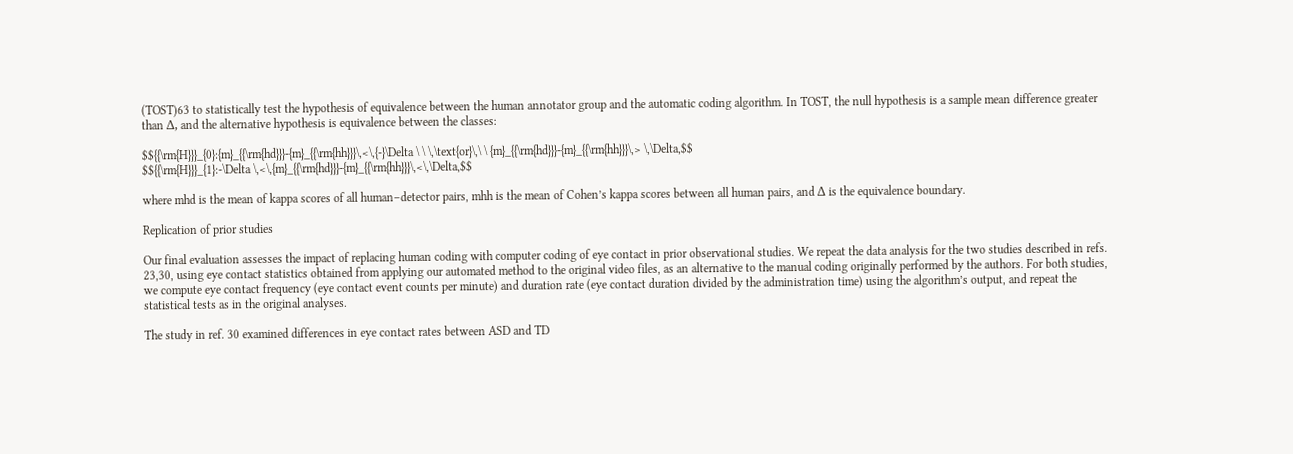(TOST)63 to statistically test the hypothesis of equivalence between the human annotator group and the automatic coding algorithm. In TOST, the null hypothesis is a sample mean difference greater than Δ, and the alternative hypothesis is equivalence between the classes:

$${{\rm{H}}}_{0}:{m}_{{\rm{hd}}}-{m}_{{\rm{hh}}}\,<\,{-}\Delta \ \ \,\text{or}\,\ \ {m}_{{\rm{hd}}}-{m}_{{\rm{hh}}}\,> \,\Delta,$$
$${{\rm{H}}}_{1}:-\Delta \,<\,{m}_{{\rm{hd}}}-{m}_{{\rm{hh}}}\,<\,\Delta,$$

where mhd is the mean of kappa scores of all human–detector pairs, mhh is the mean of Cohen’s kappa scores between all human pairs, and Δ is the equivalence boundary.

Replication of prior studies

Our final evaluation assesses the impact of replacing human coding with computer coding of eye contact in prior observational studies. We repeat the data analysis for the two studies described in refs. 23,30, using eye contact statistics obtained from applying our automated method to the original video files, as an alternative to the manual coding originally performed by the authors. For both studies, we compute eye contact frequency (eye contact event counts per minute) and duration rate (eye contact duration divided by the administration time) using the algorithm’s output, and repeat the statistical tests as in the original analyses.

The study in ref. 30 examined differences in eye contact rates between ASD and TD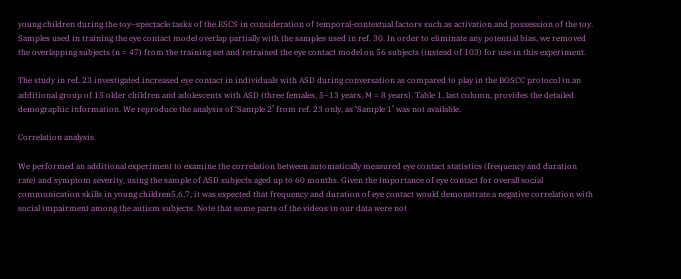young children during the toy–spectacle tasks of the ESCS in consideration of temporal-contextual factors such as activation and possession of the toy. Samples used in training the eye contact model overlap partially with the samples used in ref. 30. In order to eliminate any potential bias, we removed the overlapping subjects (n = 47) from the training set and retrained the eye contact model on 56 subjects (instead of 103) for use in this experiment.

The study in ref. 23 investigated increased eye contact in individuals with ASD during conversation as compared to play in the BOSCC protocol in an additional group of 15 older children and adolescents with ASD (three females, 5–13 years, M = 8 years). Table 1, last column, provides the detailed demographic information. We reproduce the analysis of ‘Sample 2’ from ref. 23 only, as ‘Sample 1’ was not available.

Correlation analysis

We performed an additional experiment to examine the correlation between automatically measured eye contact statistics (frequency and duration rate) and symptom severity, using the sample of ASD subjects aged up to 60 months. Given the importance of eye contact for overall social communication skills in young children5,6,7, it was expected that frequency and duration of eye contact would demonstrate a negative correlation with social impairment among the autism subjects. Note that some parts of the videos in our data were not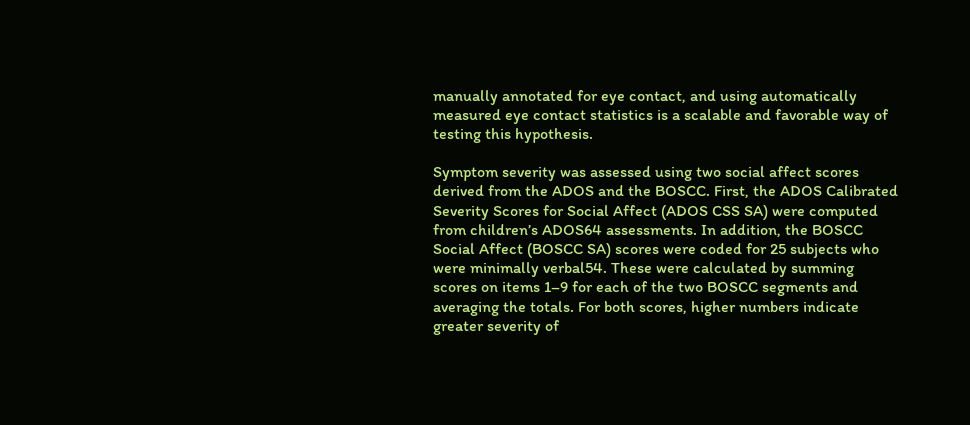manually annotated for eye contact, and using automatically measured eye contact statistics is a scalable and favorable way of testing this hypothesis.

Symptom severity was assessed using two social affect scores derived from the ADOS and the BOSCC. First, the ADOS Calibrated Severity Scores for Social Affect (ADOS CSS SA) were computed from children’s ADOS64 assessments. In addition, the BOSCC Social Affect (BOSCC SA) scores were coded for 25 subjects who were minimally verbal54. These were calculated by summing scores on items 1–9 for each of the two BOSCC segments and averaging the totals. For both scores, higher numbers indicate greater severity of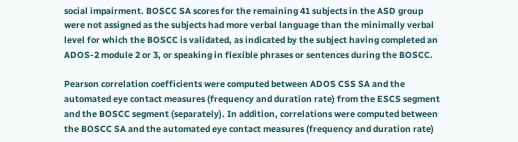social impairment. BOSCC SA scores for the remaining 41 subjects in the ASD group were not assigned as the subjects had more verbal language than the minimally verbal level for which the BOSCC is validated, as indicated by the subject having completed an ADOS-2 module 2 or 3, or speaking in flexible phrases or sentences during the BOSCC.

Pearson correlation coefficients were computed between ADOS CSS SA and the automated eye contact measures (frequency and duration rate) from the ESCS segment and the BOSCC segment (separately). In addition, correlations were computed between the BOSCC SA and the automated eye contact measures (frequency and duration rate)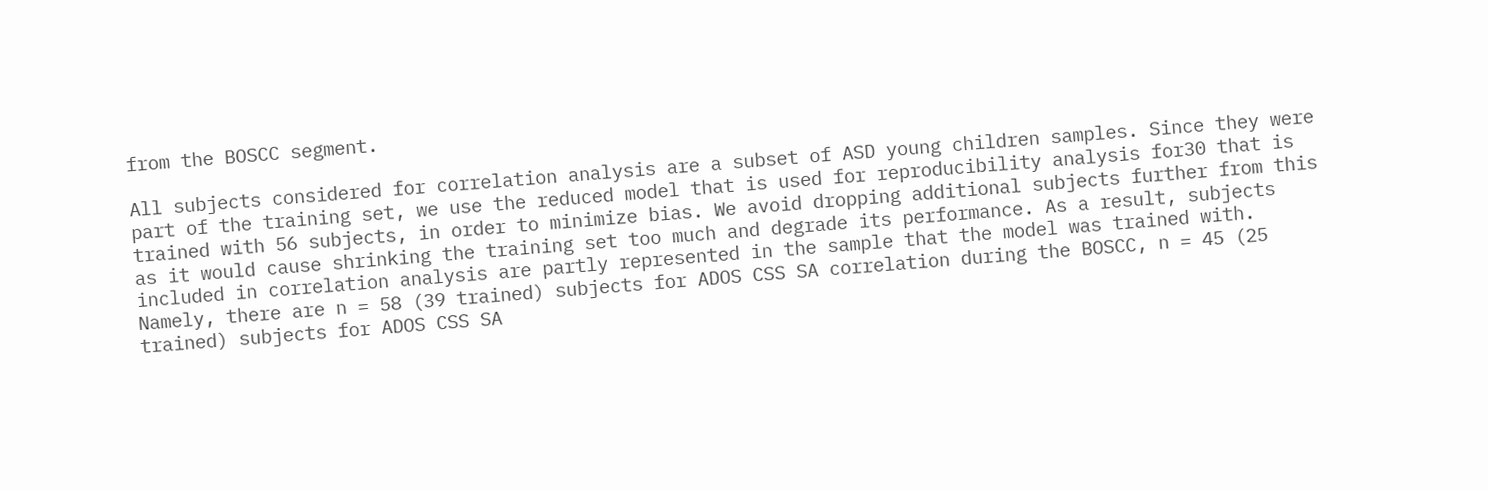from the BOSCC segment.

All subjects considered for correlation analysis are a subset of ASD young children samples. Since they were part of the training set, we use the reduced model that is used for reproducibility analysis for30 that is trained with 56 subjects, in order to minimize bias. We avoid dropping additional subjects further from this as it would cause shrinking the training set too much and degrade its performance. As a result, subjects included in correlation analysis are partly represented in the sample that the model was trained with. Namely, there are n = 58 (39 trained) subjects for ADOS CSS SA correlation during the BOSCC, n = 45 (25 trained) subjects for ADOS CSS SA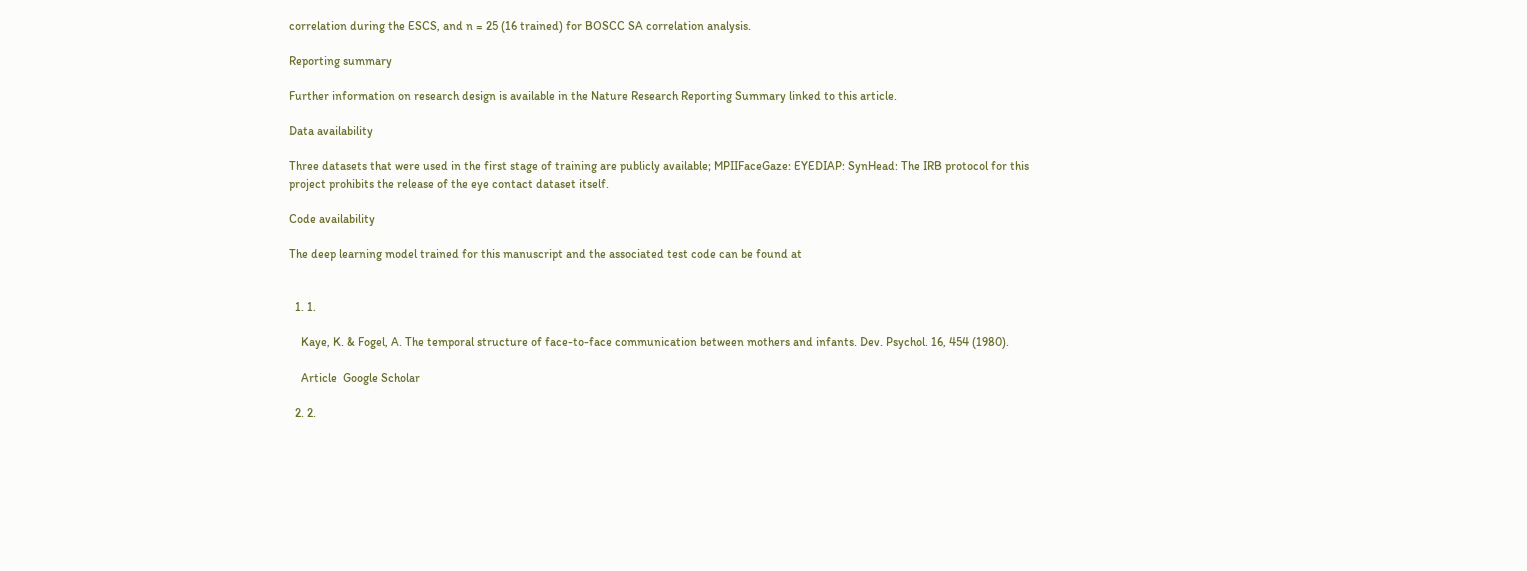correlation during the ESCS, and n = 25 (16 trained) for BOSCC SA correlation analysis.

Reporting summary

Further information on research design is available in the Nature Research Reporting Summary linked to this article.

Data availability

Three datasets that were used in the first stage of training are publicly available; MPIIFaceGaze: EYEDIAP: SynHead: The IRB protocol for this project prohibits the release of the eye contact dataset itself.

Code availability

The deep learning model trained for this manuscript and the associated test code can be found at


  1. 1.

    Kaye, K. & Fogel, A. The temporal structure of face-to-face communication between mothers and infants. Dev. Psychol. 16, 454 (1980).

    Article  Google Scholar

  2. 2.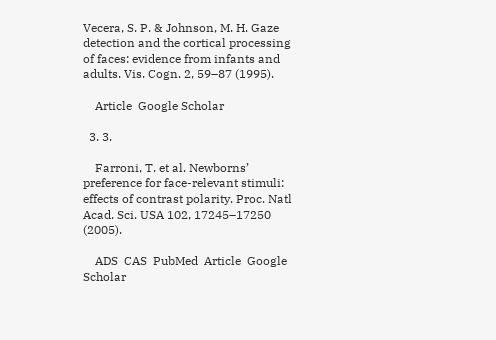Vecera, S. P. & Johnson, M. H. Gaze detection and the cortical processing of faces: evidence from infants and adults. Vis. Cogn. 2, 59–87 (1995).

    Article  Google Scholar

  3. 3.

    Farroni, T. et al. Newborns’ preference for face-relevant stimuli: effects of contrast polarity. Proc. Natl Acad. Sci. USA 102, 17245–17250 (2005).

    ADS  CAS  PubMed  Article  Google Scholar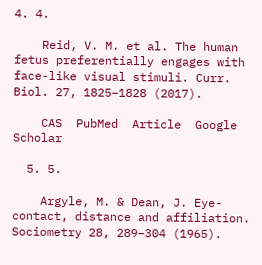4. 4.

    Reid, V. M. et al. The human fetus preferentially engages with face-like visual stimuli. Curr. Biol. 27, 1825–1828 (2017).

    CAS  PubMed  Article  Google Scholar

  5. 5.

    Argyle, M. & Dean, J. Eye-contact, distance and affiliation. Sociometry 28, 289–304 (1965).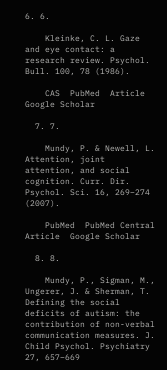6. 6.

    Kleinke, C. L. Gaze and eye contact: a research review. Psychol. Bull. 100, 78 (1986).

    CAS  PubMed  Article  Google Scholar

  7. 7.

    Mundy, P. & Newell, L. Attention, joint attention, and social cognition. Curr. Dir. Psychol. Sci. 16, 269–274 (2007).

    PubMed  PubMed Central  Article  Google Scholar

  8. 8.

    Mundy, P., Sigman, M., Ungerer, J. & Sherman, T. Defining the social deficits of autism: the contribution of non-verbal communication measures. J. Child Psychol. Psychiatry 27, 657–669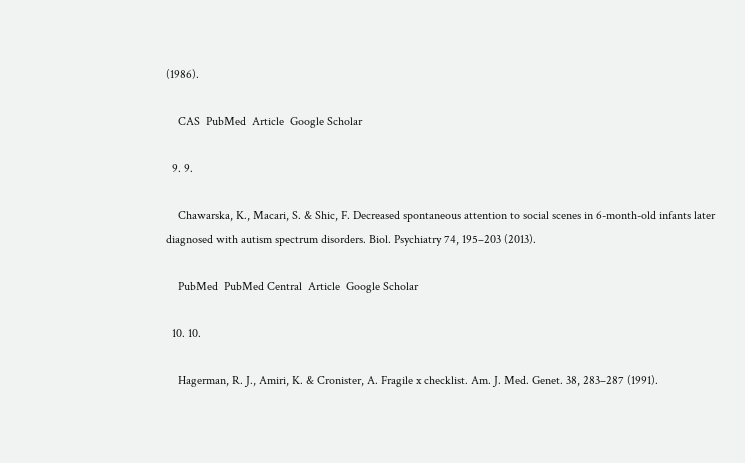(1986).

    CAS  PubMed  Article  Google Scholar

  9. 9.

    Chawarska, K., Macari, S. & Shic, F. Decreased spontaneous attention to social scenes in 6-month-old infants later diagnosed with autism spectrum disorders. Biol. Psychiatry 74, 195–203 (2013).

    PubMed  PubMed Central  Article  Google Scholar

  10. 10.

    Hagerman, R. J., Amiri, K. & Cronister, A. Fragile x checklist. Am. J. Med. Genet. 38, 283–287 (1991).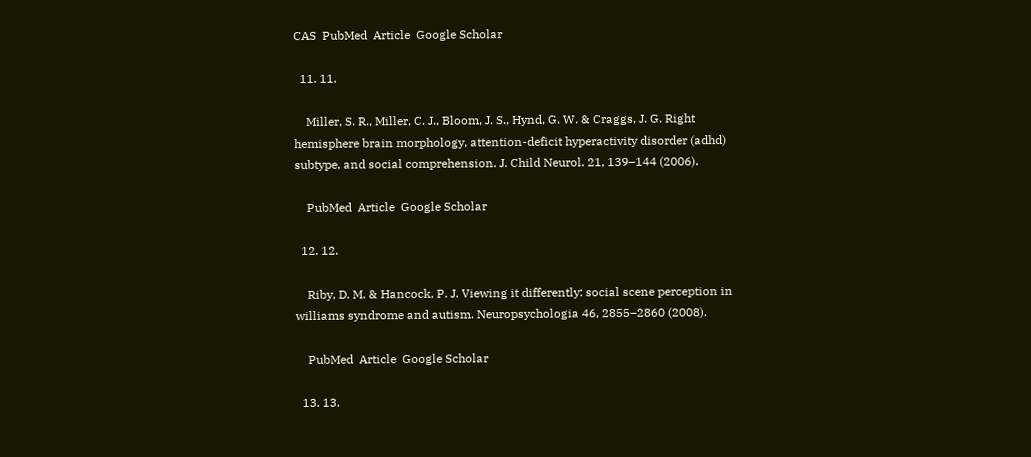CAS  PubMed  Article  Google Scholar

  11. 11.

    Miller, S. R., Miller, C. J., Bloom, J. S., Hynd, G. W. & Craggs, J. G. Right hemisphere brain morphology, attention-deficit hyperactivity disorder (adhd) subtype, and social comprehension. J. Child Neurol. 21, 139–144 (2006).

    PubMed  Article  Google Scholar

  12. 12.

    Riby, D. M. & Hancock, P. J. Viewing it differently: social scene perception in williams syndrome and autism. Neuropsychologia 46, 2855–2860 (2008).

    PubMed  Article  Google Scholar

  13. 13.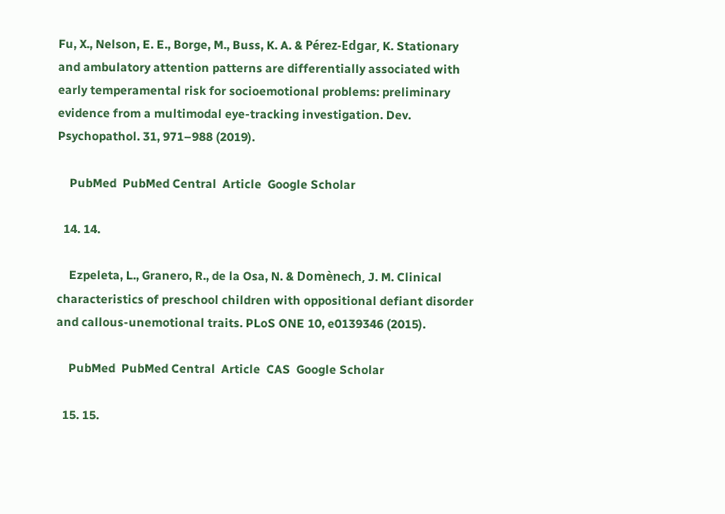Fu, X., Nelson, E. E., Borge, M., Buss, K. A. & Pérez-Edgar, K. Stationary and ambulatory attention patterns are differentially associated with early temperamental risk for socioemotional problems: preliminary evidence from a multimodal eye-tracking investigation. Dev. Psychopathol. 31, 971–988 (2019).

    PubMed  PubMed Central  Article  Google Scholar

  14. 14.

    Ezpeleta, L., Granero, R., de la Osa, N. & Domènech, J. M. Clinical characteristics of preschool children with oppositional defiant disorder and callous-unemotional traits. PLoS ONE 10, e0139346 (2015).

    PubMed  PubMed Central  Article  CAS  Google Scholar

  15. 15.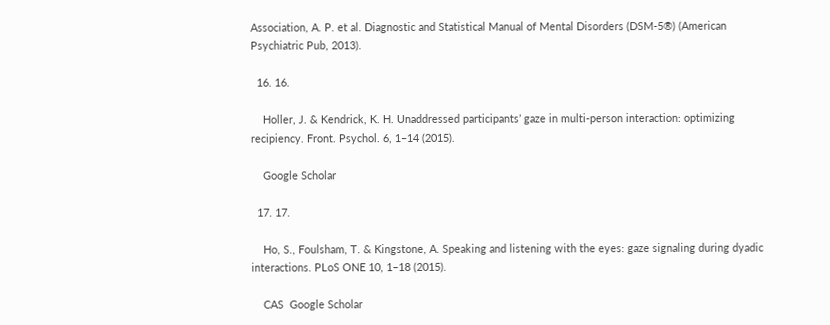Association, A. P. et al. Diagnostic and Statistical Manual of Mental Disorders (DSM-5®) (American Psychiatric Pub, 2013).

  16. 16.

    Holler, J. & Kendrick, K. H. Unaddressed participants’ gaze in multi-person interaction: optimizing recipiency. Front. Psychol. 6, 1–14 (2015).

    Google Scholar

  17. 17.

    Ho, S., Foulsham, T. & Kingstone, A. Speaking and listening with the eyes: gaze signaling during dyadic interactions. PLoS ONE 10, 1–18 (2015).

    CAS  Google Scholar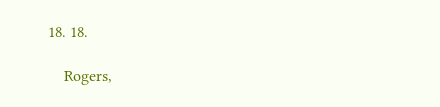18. 18.

    Rogers,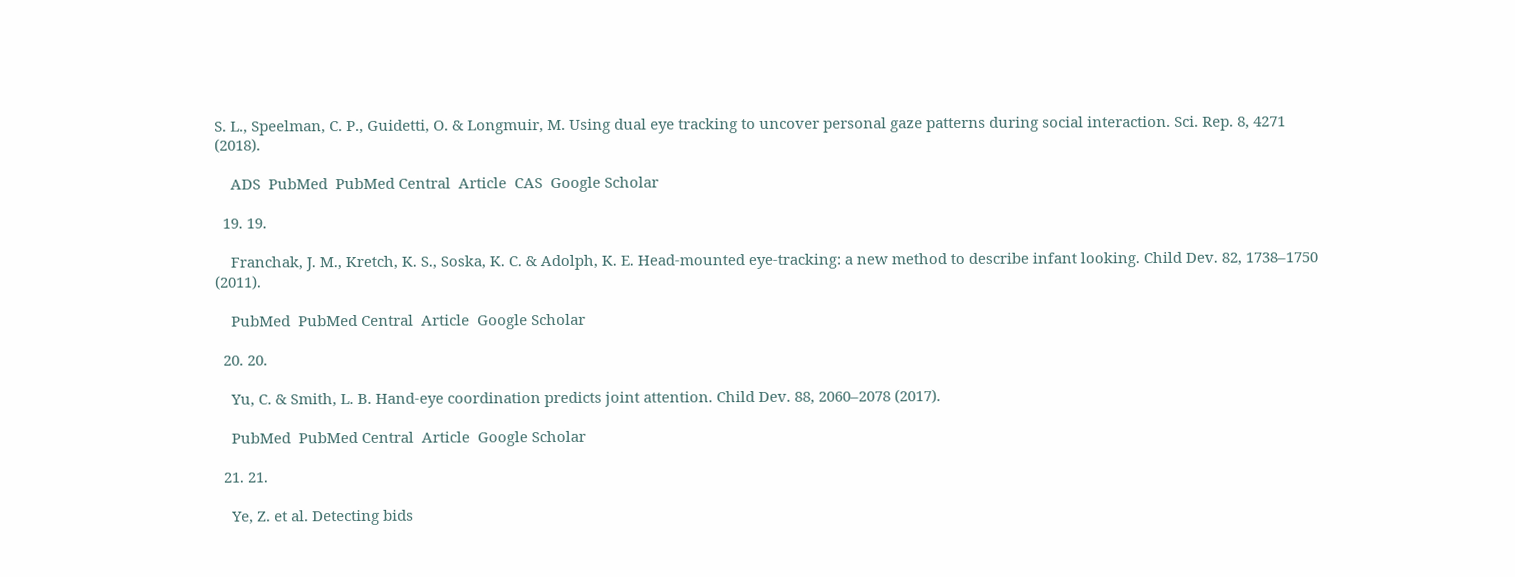S. L., Speelman, C. P., Guidetti, O. & Longmuir, M. Using dual eye tracking to uncover personal gaze patterns during social interaction. Sci. Rep. 8, 4271 (2018).

    ADS  PubMed  PubMed Central  Article  CAS  Google Scholar

  19. 19.

    Franchak, J. M., Kretch, K. S., Soska, K. C. & Adolph, K. E. Head-mounted eye-tracking: a new method to describe infant looking. Child Dev. 82, 1738–1750 (2011).

    PubMed  PubMed Central  Article  Google Scholar

  20. 20.

    Yu, C. & Smith, L. B. Hand-eye coordination predicts joint attention. Child Dev. 88, 2060–2078 (2017).

    PubMed  PubMed Central  Article  Google Scholar

  21. 21.

    Ye, Z. et al. Detecting bids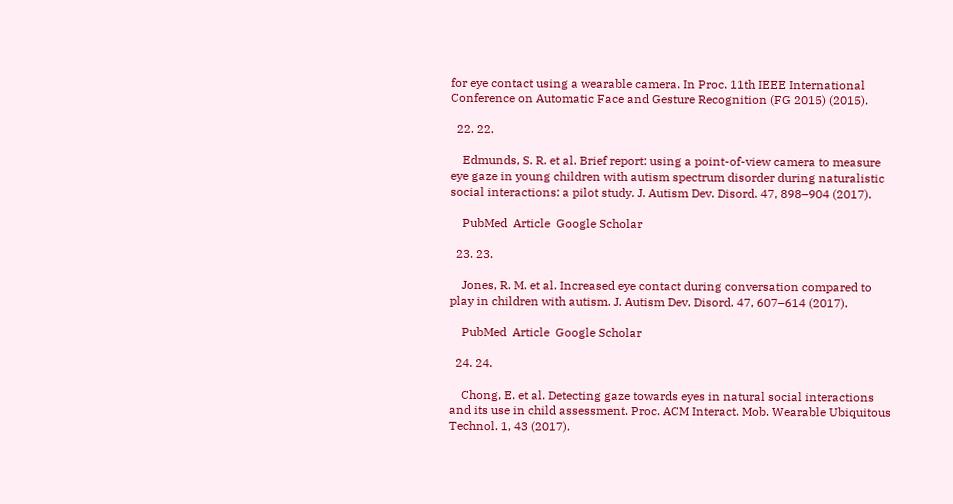for eye contact using a wearable camera. In Proc. 11th IEEE International Conference on Automatic Face and Gesture Recognition (FG 2015) (2015).

  22. 22.

    Edmunds, S. R. et al. Brief report: using a point-of-view camera to measure eye gaze in young children with autism spectrum disorder during naturalistic social interactions: a pilot study. J. Autism Dev. Disord. 47, 898–904 (2017).

    PubMed  Article  Google Scholar

  23. 23.

    Jones, R. M. et al. Increased eye contact during conversation compared to play in children with autism. J. Autism Dev. Disord. 47, 607–614 (2017).

    PubMed  Article  Google Scholar

  24. 24.

    Chong, E. et al. Detecting gaze towards eyes in natural social interactions and its use in child assessment. Proc. ACM Interact. Mob. Wearable Ubiquitous Technol. 1, 43 (2017).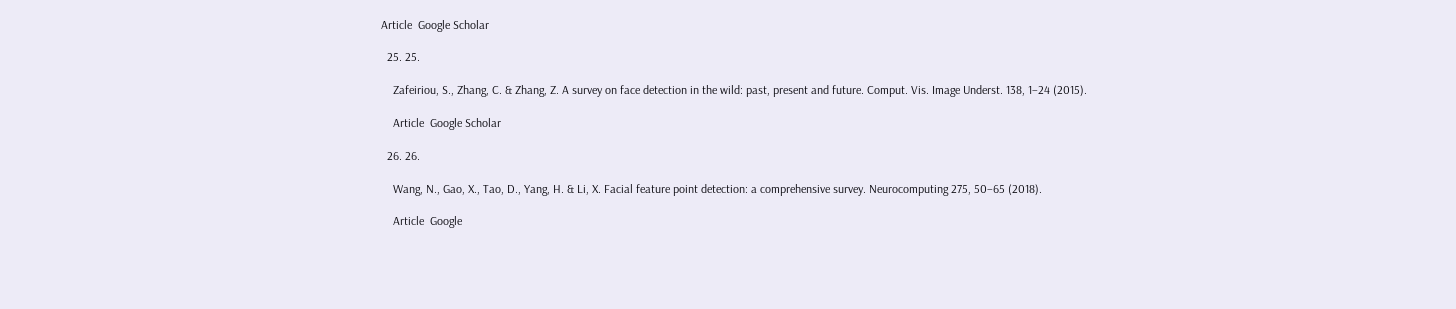Article  Google Scholar

  25. 25.

    Zafeiriou, S., Zhang, C. & Zhang, Z. A survey on face detection in the wild: past, present and future. Comput. Vis. Image Underst. 138, 1–24 (2015).

    Article  Google Scholar

  26. 26.

    Wang, N., Gao, X., Tao, D., Yang, H. & Li, X. Facial feature point detection: a comprehensive survey. Neurocomputing 275, 50–65 (2018).

    Article  Google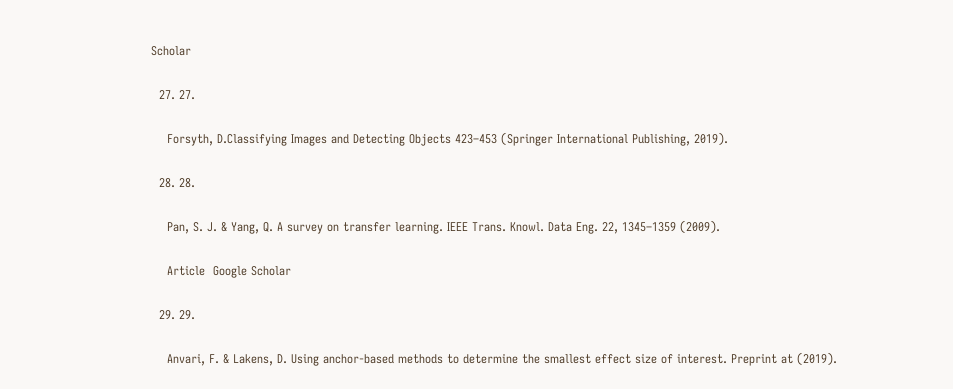Scholar

  27. 27.

    Forsyth, D.Classifying Images and Detecting Objects 423–453 (Springer International Publishing, 2019).

  28. 28.

    Pan, S. J. & Yang, Q. A survey on transfer learning. IEEE Trans. Knowl. Data Eng. 22, 1345–1359 (2009).

    Article  Google Scholar

  29. 29.

    Anvari, F. & Lakens, D. Using anchor-based methods to determine the smallest effect size of interest. Preprint at (2019).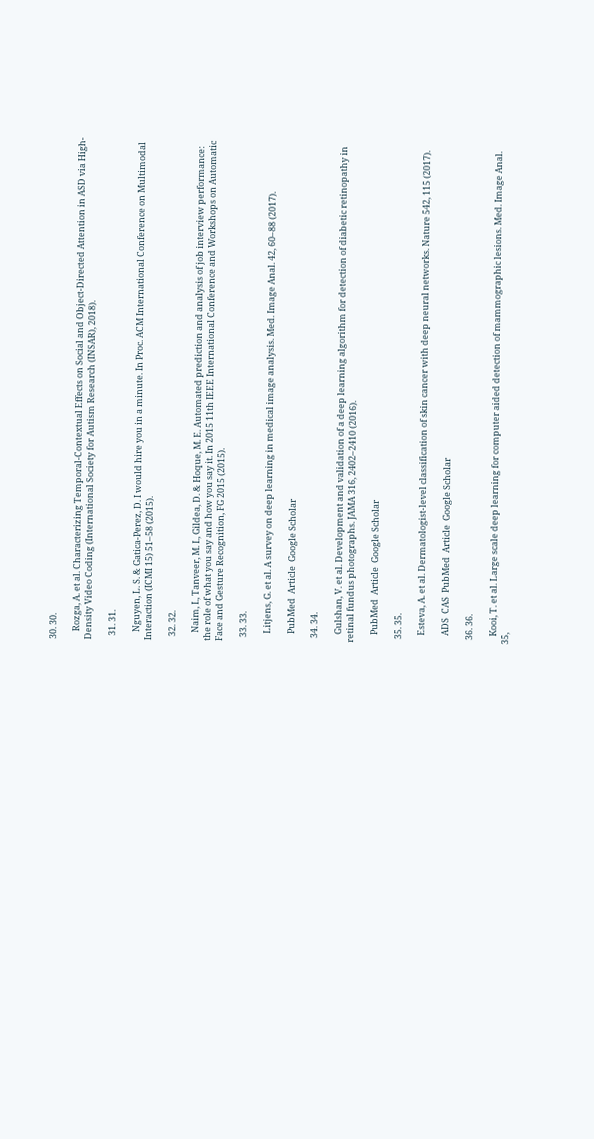30. 30.

    Rozga, A. et al. Characterizing Temporal-Contextual Effects on Social and Object-Directed Attention in ASD via High-Density Video Coding (International Society for Autism Research (INSAR), 2018).

  31. 31.

    Nguyen, L. S. & Gatica-Perez, D. I would hire you in a minute. In Proc. ACM International Conference on Multimodal Interaction (ICMI 15) 51–58 (2015).

  32. 32.

    Naim, I., Tanveer, M. I., Gildea, D. & Hoque, M. E. Automated prediction and analysis of job interview performance: the role of what you say and how you say it. In 2015 11th IEEE International Conference and Workshops on Automatic Face and Gesture Recognition, FG 2015 (2015).

  33. 33.

    Litjens, G. et al. A survey on deep learning in medical image analysis. Med. Image Anal. 42, 60–88 (2017).

    PubMed  Article  Google Scholar

  34. 34.

    Gulshan, V. et al. Development and validation of a deep learning algorithm for detection of diabetic retinopathy in retinal fundus photographs. JAMA 316, 2402–2410 (2016).

    PubMed  Article  Google Scholar

  35. 35.

    Esteva, A. et al. Dermatologist-level classification of skin cancer with deep neural networks. Nature 542, 115 (2017).

    ADS  CAS  PubMed  Article  Google Scholar

  36. 36.

    Kooi, T. et al. Large scale deep learning for computer aided detection of mammographic lesions. Med. Image Anal. 35,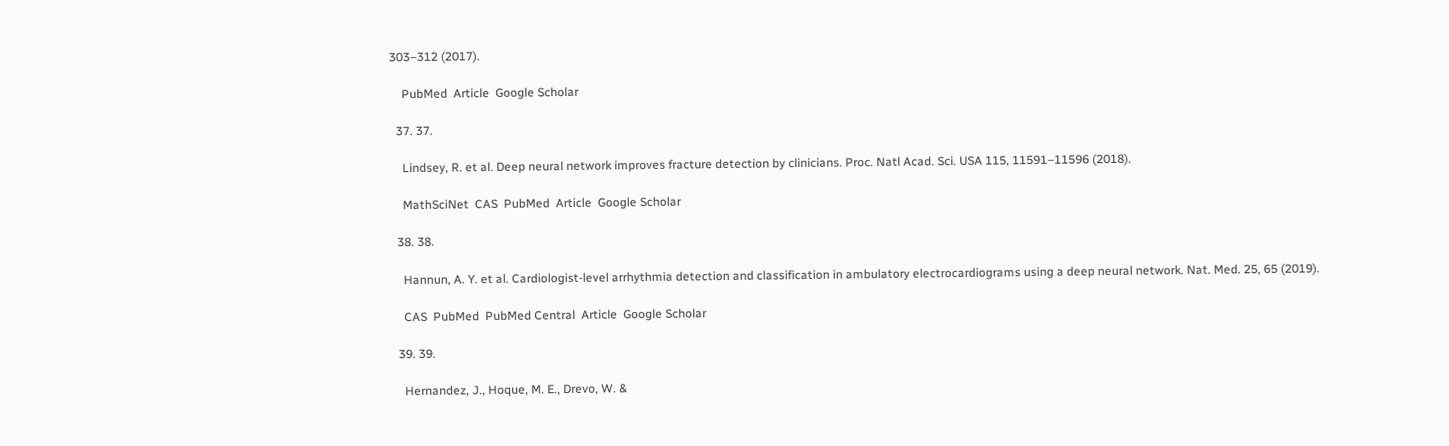303–312 (2017).

    PubMed  Article  Google Scholar

  37. 37.

    Lindsey, R. et al. Deep neural network improves fracture detection by clinicians. Proc. Natl Acad. Sci. USA 115, 11591–11596 (2018).

    MathSciNet  CAS  PubMed  Article  Google Scholar

  38. 38.

    Hannun, A. Y. et al. Cardiologist-level arrhythmia detection and classification in ambulatory electrocardiograms using a deep neural network. Nat. Med. 25, 65 (2019).

    CAS  PubMed  PubMed Central  Article  Google Scholar

  39. 39.

    Hernandez, J., Hoque, M. E., Drevo, W. &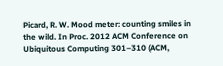Picard, R. W. Mood meter: counting smiles in the wild. In Proc. 2012 ACM Conference on Ubiquitous Computing 301–310 (ACM,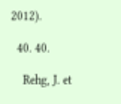2012).

  40. 40.

    Rehg, J. et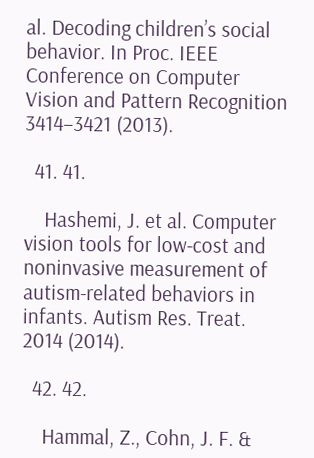al. Decoding children’s social behavior. In Proc. IEEE Conference on Computer Vision and Pattern Recognition 3414–3421 (2013).

  41. 41.

    Hashemi, J. et al. Computer vision tools for low-cost and noninvasive measurement of autism-related behaviors in infants. Autism Res. Treat. 2014 (2014).

  42. 42.

    Hammal, Z., Cohn, J. F. &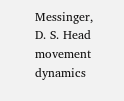Messinger, D. S. Head movement dynamics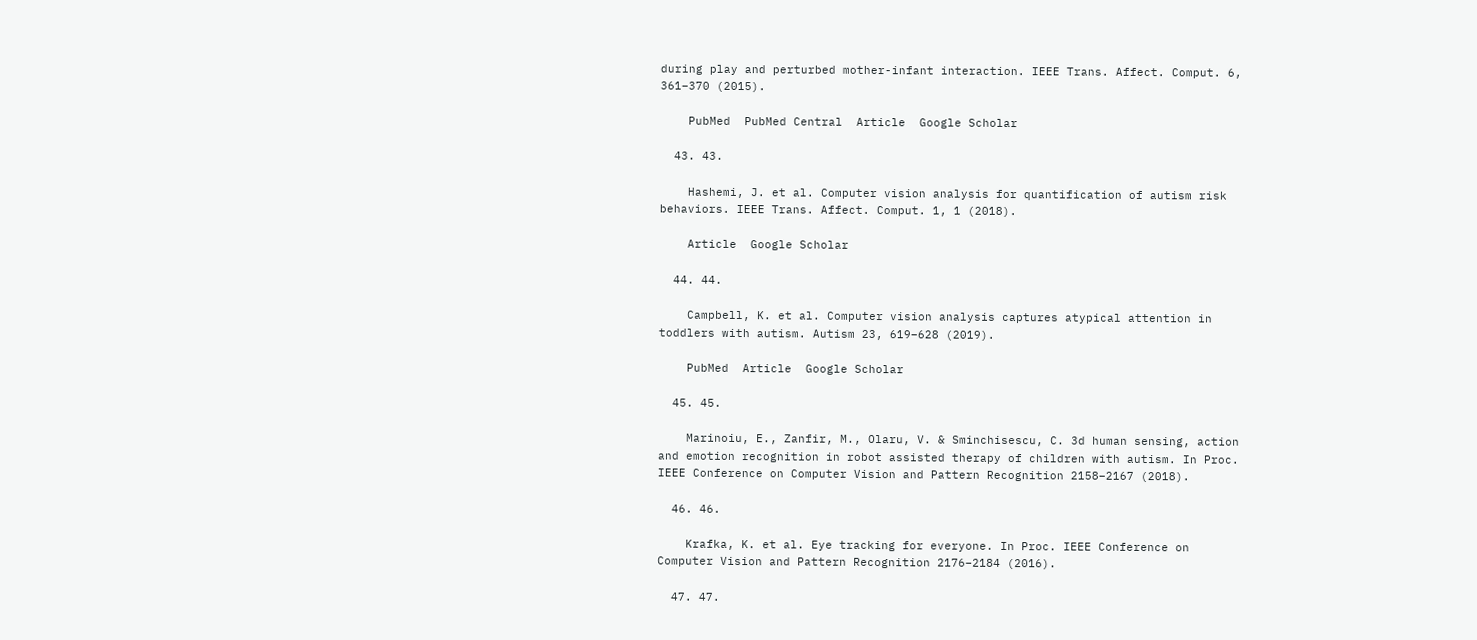during play and perturbed mother-infant interaction. IEEE Trans. Affect. Comput. 6, 361–370 (2015).

    PubMed  PubMed Central  Article  Google Scholar

  43. 43.

    Hashemi, J. et al. Computer vision analysis for quantification of autism risk behaviors. IEEE Trans. Affect. Comput. 1, 1 (2018).

    Article  Google Scholar

  44. 44.

    Campbell, K. et al. Computer vision analysis captures atypical attention in toddlers with autism. Autism 23, 619–628 (2019).

    PubMed  Article  Google Scholar

  45. 45.

    Marinoiu, E., Zanfir, M., Olaru, V. & Sminchisescu, C. 3d human sensing, action and emotion recognition in robot assisted therapy of children with autism. In Proc. IEEE Conference on Computer Vision and Pattern Recognition 2158–2167 (2018).

  46. 46.

    Krafka, K. et al. Eye tracking for everyone. In Proc. IEEE Conference on Computer Vision and Pattern Recognition 2176–2184 (2016).

  47. 47.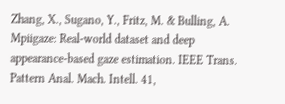Zhang, X., Sugano, Y., Fritz, M. & Bulling, A. Mpiigaze: Real-world dataset and deep appearance-based gaze estimation. IEEE Trans. Pattern Anal. Mach. Intell. 41,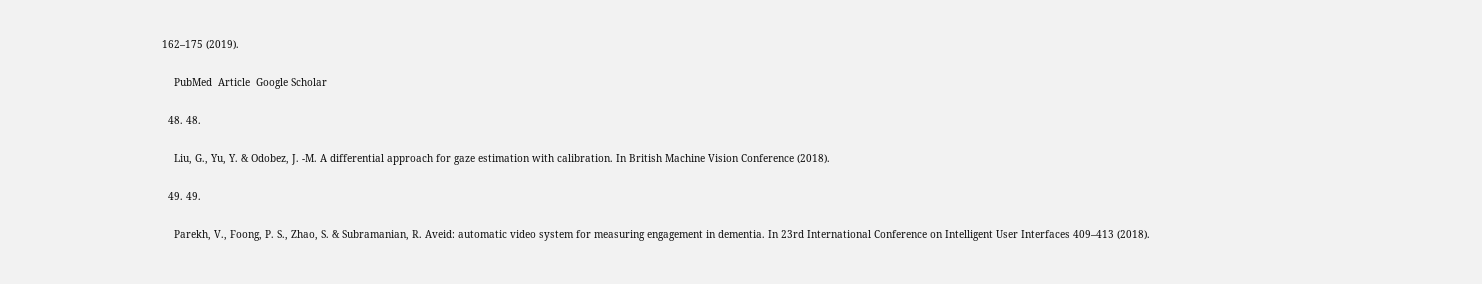162–175 (2019).

    PubMed  Article  Google Scholar

  48. 48.

    Liu, G., Yu, Y. & Odobez, J. -M. A differential approach for gaze estimation with calibration. In British Machine Vision Conference (2018).

  49. 49.

    Parekh, V., Foong, P. S., Zhao, S. & Subramanian, R. Aveid: automatic video system for measuring engagement in dementia. In 23rd International Conference on Intelligent User Interfaces 409–413 (2018).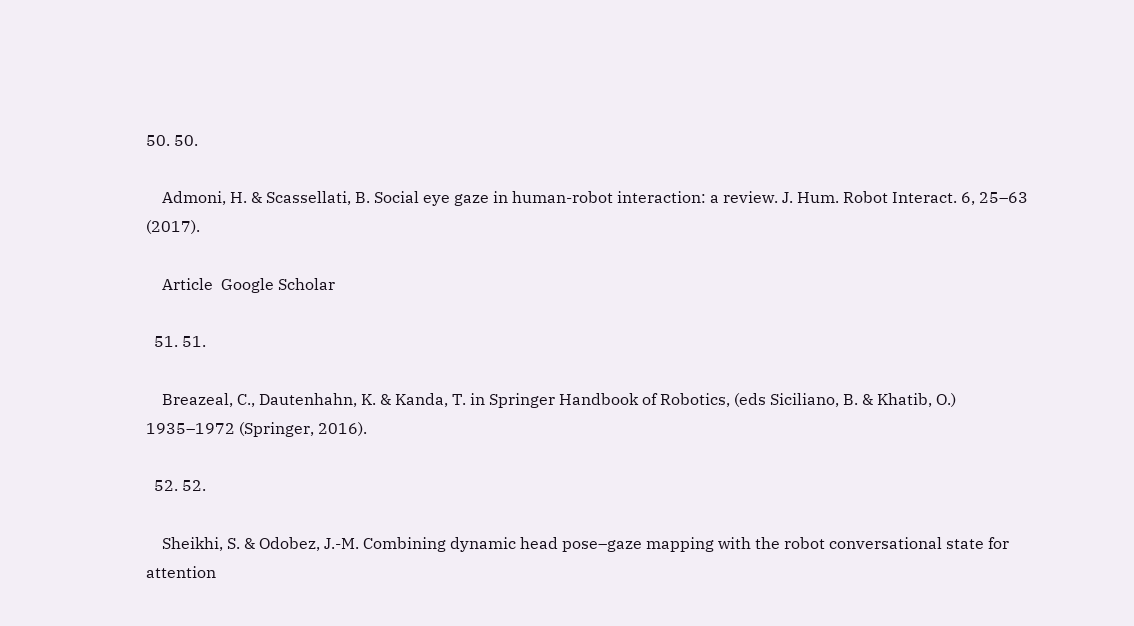50. 50.

    Admoni, H. & Scassellati, B. Social eye gaze in human-robot interaction: a review. J. Hum. Robot Interact. 6, 25–63 (2017).

    Article  Google Scholar

  51. 51.

    Breazeal, C., Dautenhahn, K. & Kanda, T. in Springer Handbook of Robotics, (eds Siciliano, B. & Khatib, O.) 1935–1972 (Springer, 2016).

  52. 52.

    Sheikhi, S. & Odobez, J.-M. Combining dynamic head pose–gaze mapping with the robot conversational state for attention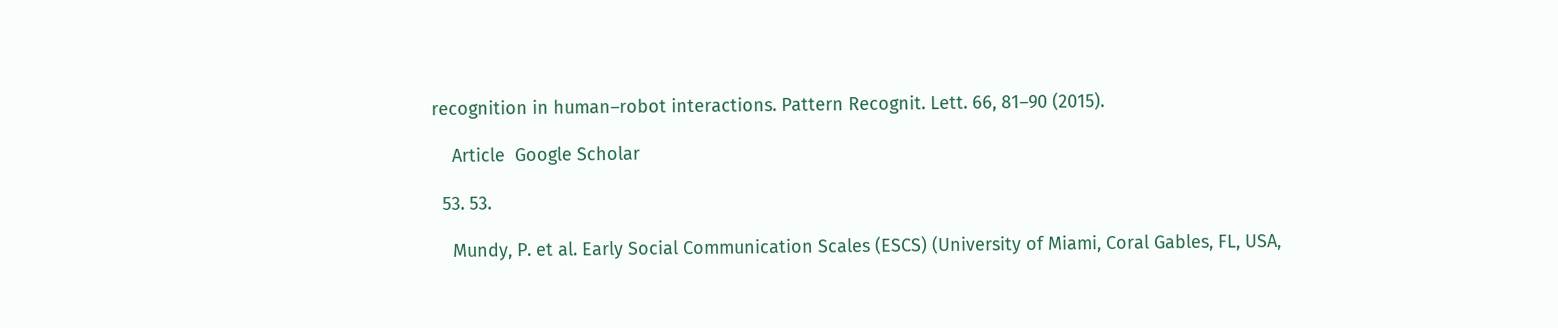recognition in human–robot interactions. Pattern Recognit. Lett. 66, 81–90 (2015).

    Article  Google Scholar

  53. 53.

    Mundy, P. et al. Early Social Communication Scales (ESCS) (University of Miami, Coral Gables, FL, USA,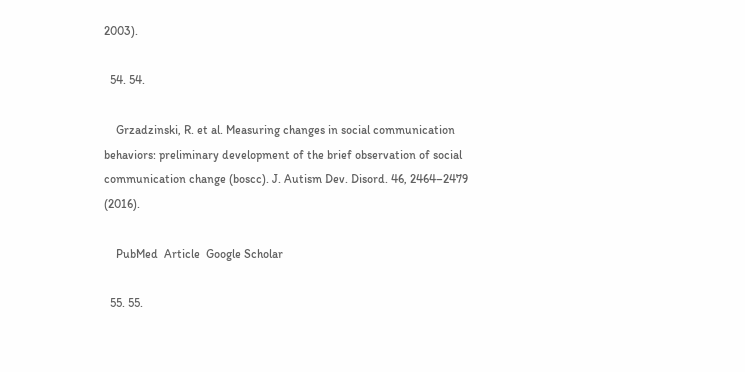2003).

  54. 54.

    Grzadzinski, R. et al. Measuring changes in social communication behaviors: preliminary development of the brief observation of social communication change (boscc). J. Autism Dev. Disord. 46, 2464–2479 (2016).

    PubMed  Article  Google Scholar

  55. 55.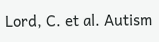Lord, C. et al. Autism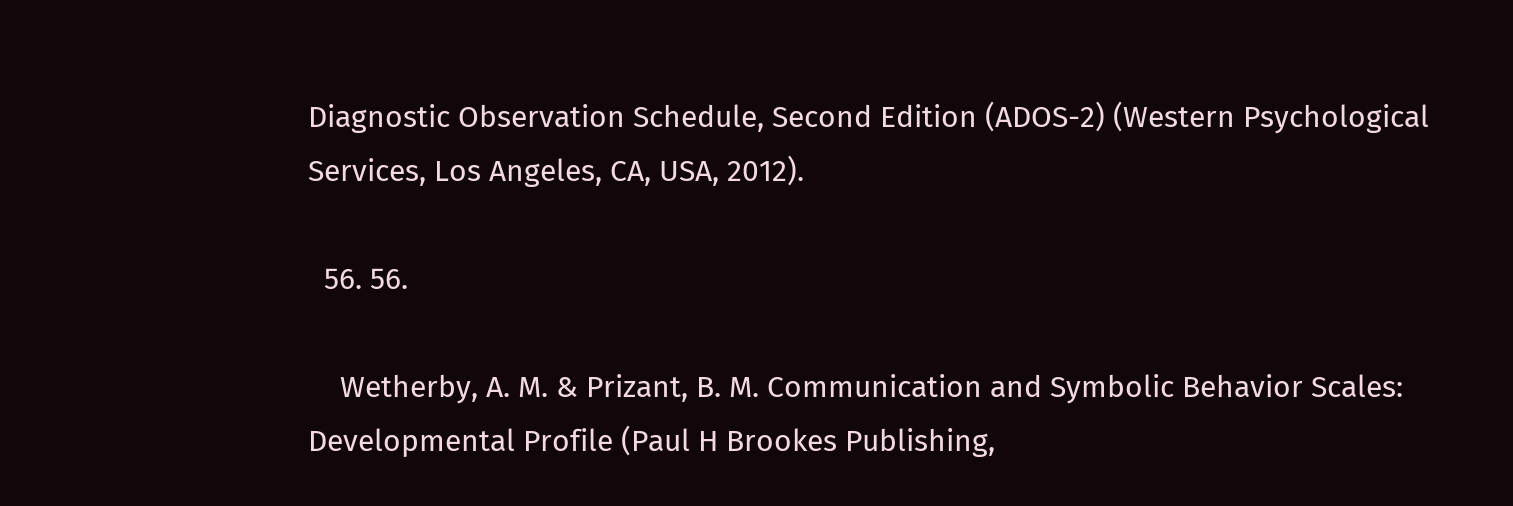Diagnostic Observation Schedule, Second Edition (ADOS-2) (Western Psychological Services, Los Angeles, CA, USA, 2012).

  56. 56.

    Wetherby, A. M. & Prizant, B. M. Communication and Symbolic Behavior Scales: Developmental Profile (Paul H Brookes Publishing,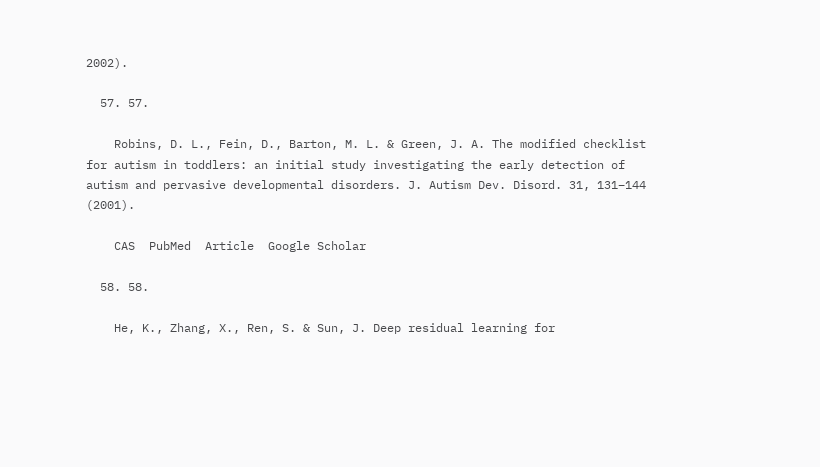2002).

  57. 57.

    Robins, D. L., Fein, D., Barton, M. L. & Green, J. A. The modified checklist for autism in toddlers: an initial study investigating the early detection of autism and pervasive developmental disorders. J. Autism Dev. Disord. 31, 131–144 (2001).

    CAS  PubMed  Article  Google Scholar

  58. 58.

    He, K., Zhang, X., Ren, S. & Sun, J. Deep residual learning for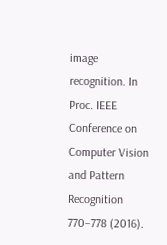image recognition. In Proc. IEEE Conference on Computer Vision and Pattern Recognition 770–778 (2016).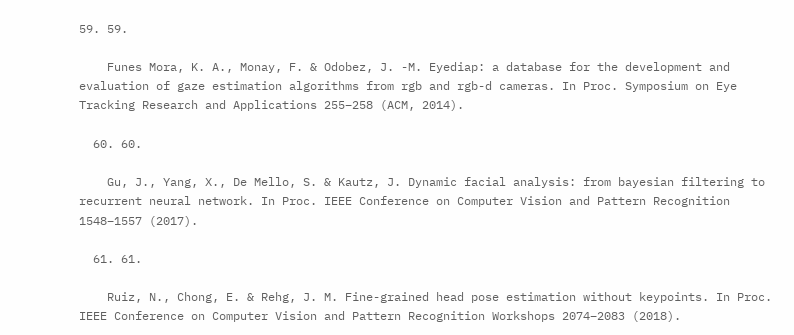59. 59.

    Funes Mora, K. A., Monay, F. & Odobez, J. -M. Eyediap: a database for the development and evaluation of gaze estimation algorithms from rgb and rgb-d cameras. In Proc. Symposium on Eye Tracking Research and Applications 255–258 (ACM, 2014).

  60. 60.

    Gu, J., Yang, X., De Mello, S. & Kautz, J. Dynamic facial analysis: from bayesian filtering to recurrent neural network. In Proc. IEEE Conference on Computer Vision and Pattern Recognition 1548–1557 (2017).

  61. 61.

    Ruiz, N., Chong, E. & Rehg, J. M. Fine-grained head pose estimation without keypoints. In Proc. IEEE Conference on Computer Vision and Pattern Recognition Workshops 2074–2083 (2018).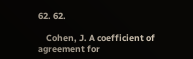62. 62.

    Cohen, J. A coefficient of agreement for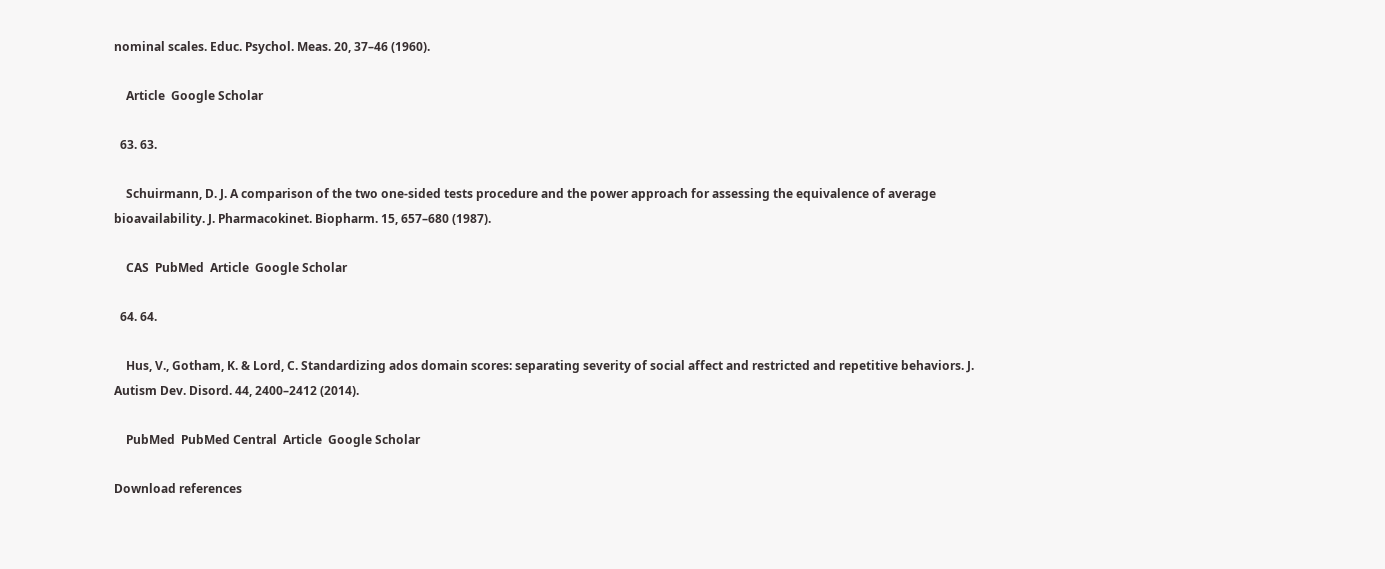nominal scales. Educ. Psychol. Meas. 20, 37–46 (1960).

    Article  Google Scholar

  63. 63.

    Schuirmann, D. J. A comparison of the two one-sided tests procedure and the power approach for assessing the equivalence of average bioavailability. J. Pharmacokinet. Biopharm. 15, 657–680 (1987).

    CAS  PubMed  Article  Google Scholar

  64. 64.

    Hus, V., Gotham, K. & Lord, C. Standardizing ados domain scores: separating severity of social affect and restricted and repetitive behaviors. J. Autism Dev. Disord. 44, 2400–2412 (2014).

    PubMed  PubMed Central  Article  Google Scholar

Download references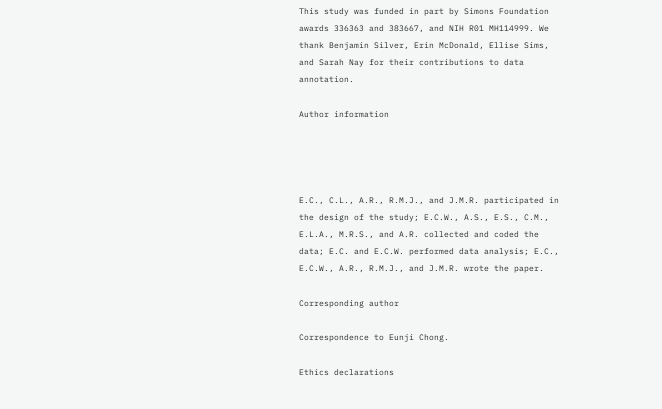This study was funded in part by Simons Foundation awards 336363 and 383667, and NIH R01 MH114999. We thank Benjamin Silver, Erin McDonald, Ellise Sims, and Sarah Nay for their contributions to data annotation.

Author information




E.C., C.L., A.R., R.M.J., and J.M.R. participated in the design of the study; E.C.W., A.S., E.S., C.M., E.L.A., M.R.S., and A.R. collected and coded the data; E.C. and E.C.W. performed data analysis; E.C., E.C.W., A.R., R.M.J., and J.M.R. wrote the paper.

Corresponding author

Correspondence to Eunji Chong.

Ethics declarations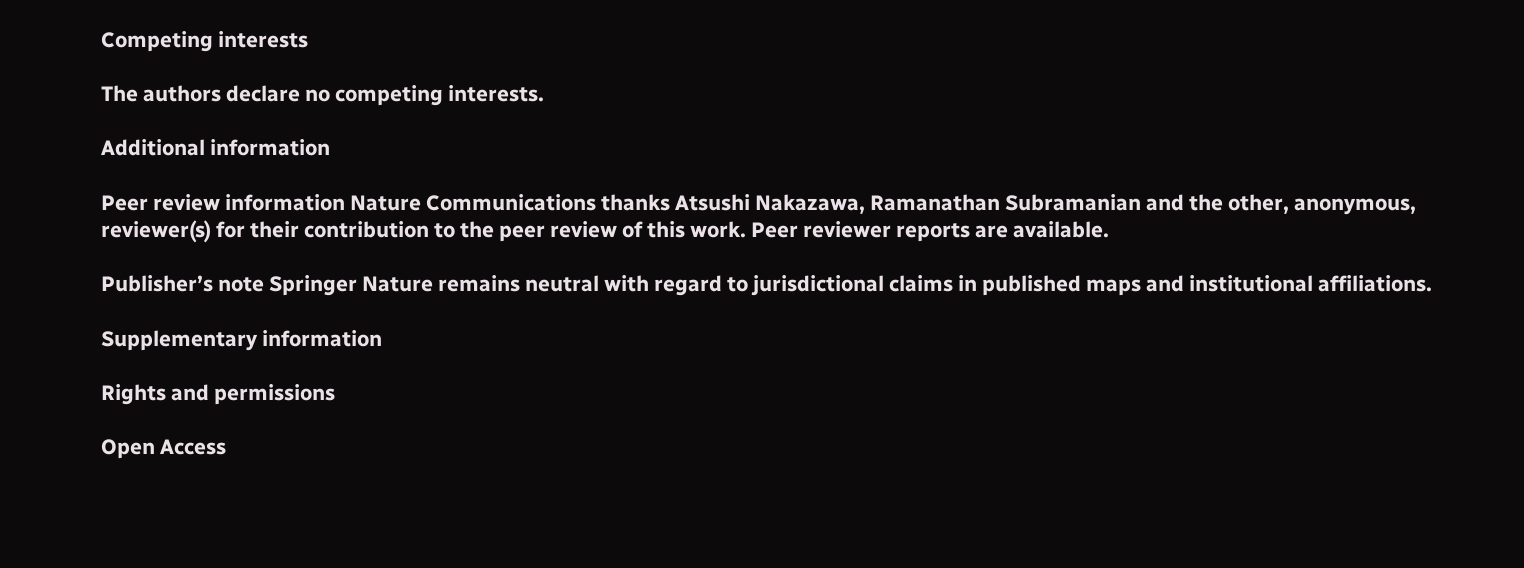Competing interests

The authors declare no competing interests.

Additional information

Peer review information Nature Communications thanks Atsushi Nakazawa, Ramanathan Subramanian and the other, anonymous, reviewer(s) for their contribution to the peer review of this work. Peer reviewer reports are available.

Publisher’s note Springer Nature remains neutral with regard to jurisdictional claims in published maps and institutional affiliations.

Supplementary information

Rights and permissions

Open Access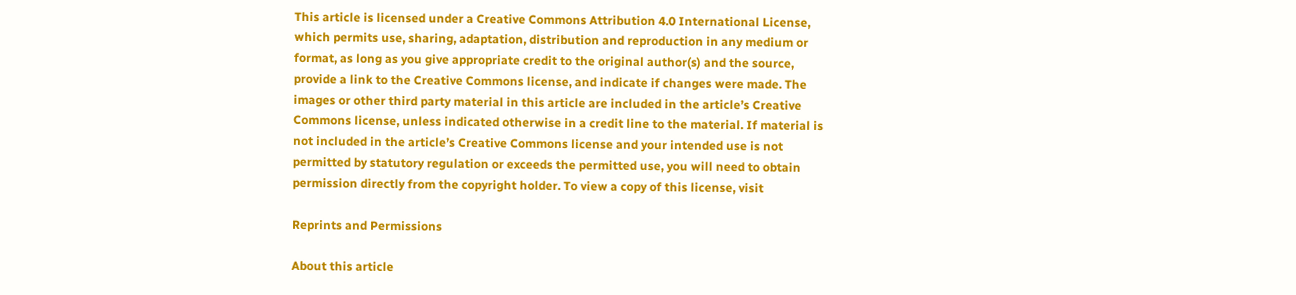This article is licensed under a Creative Commons Attribution 4.0 International License, which permits use, sharing, adaptation, distribution and reproduction in any medium or format, as long as you give appropriate credit to the original author(s) and the source, provide a link to the Creative Commons license, and indicate if changes were made. The images or other third party material in this article are included in the article’s Creative Commons license, unless indicated otherwise in a credit line to the material. If material is not included in the article’s Creative Commons license and your intended use is not permitted by statutory regulation or exceeds the permitted use, you will need to obtain permission directly from the copyright holder. To view a copy of this license, visit

Reprints and Permissions

About this article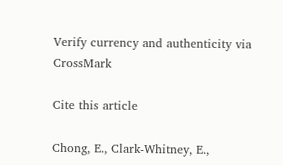Verify currency and authenticity via CrossMark

Cite this article

Chong, E., Clark-Whitney, E.,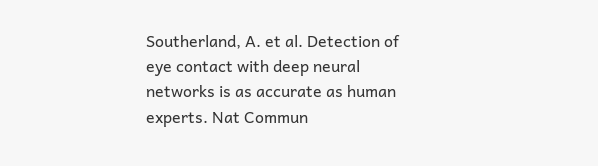Southerland, A. et al. Detection of eye contact with deep neural networks is as accurate as human experts. Nat Commun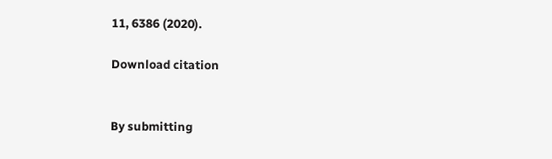11, 6386 (2020).

Download citation


By submitting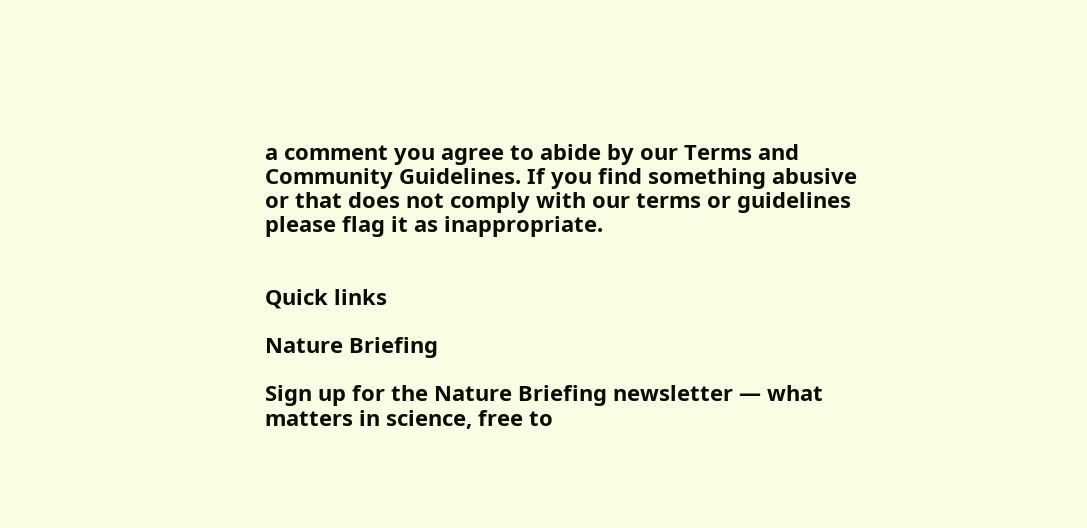a comment you agree to abide by our Terms and Community Guidelines. If you find something abusive or that does not comply with our terms or guidelines please flag it as inappropriate.


Quick links

Nature Briefing

Sign up for the Nature Briefing newsletter — what matters in science, free to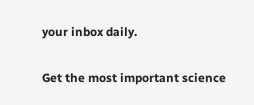your inbox daily.

Get the most important science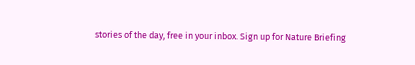stories of the day, free in your inbox. Sign up for Nature Briefing